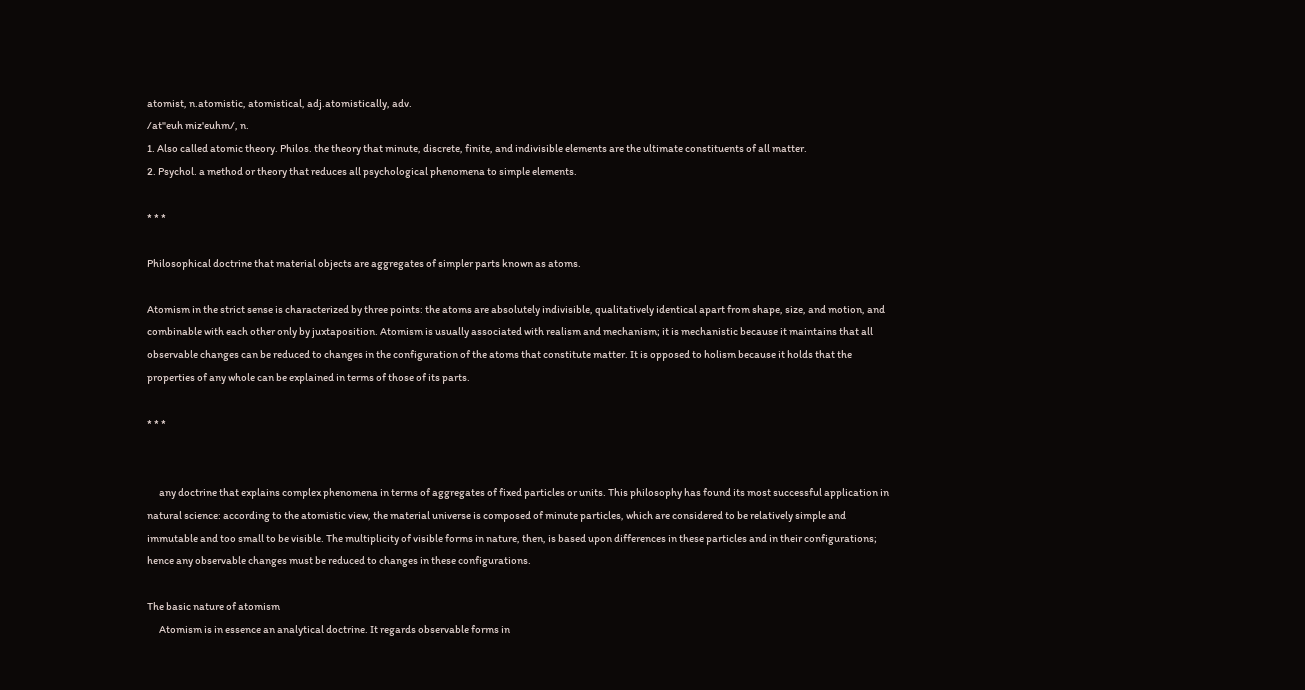atomist, n.atomistic, atomistical, adj.atomistically, adv.
/at"euh miz'euhm/, n.
1. Also called atomic theory. Philos. the theory that minute, discrete, finite, and indivisible elements are the ultimate constituents of all matter.
2. Psychol. a method or theory that reduces all psychological phenomena to simple elements.

* * *

Philosophical doctrine that material objects are aggregates of simpler parts known as atoms.

Atomism in the strict sense is characterized by three points: the atoms are absolutely indivisible, qualitatively identical apart from shape, size, and motion, and combinable with each other only by juxtaposition. Atomism is usually associated with realism and mechanism; it is mechanistic because it maintains that all observable changes can be reduced to changes in the configuration of the atoms that constitute matter. It is opposed to holism because it holds that the properties of any whole can be explained in terms of those of its parts.

* * *


      any doctrine that explains complex phenomena in terms of aggregates of fixed particles or units. This philosophy has found its most successful application in natural science: according to the atomistic view, the material universe is composed of minute particles, which are considered to be relatively simple and immutable and too small to be visible. The multiplicity of visible forms in nature, then, is based upon differences in these particles and in their configurations; hence any observable changes must be reduced to changes in these configurations.

The basic nature of atomism
      Atomism is in essence an analytical doctrine. It regards observable forms in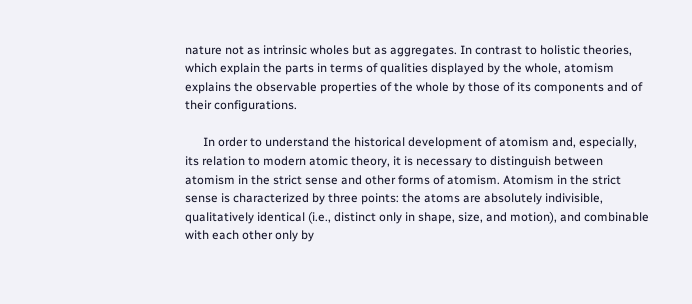nature not as intrinsic wholes but as aggregates. In contrast to holistic theories, which explain the parts in terms of qualities displayed by the whole, atomism explains the observable properties of the whole by those of its components and of their configurations.

      In order to understand the historical development of atomism and, especially, its relation to modern atomic theory, it is necessary to distinguish between atomism in the strict sense and other forms of atomism. Atomism in the strict sense is characterized by three points: the atoms are absolutely indivisible, qualitatively identical (i.e., distinct only in shape, size, and motion), and combinable with each other only by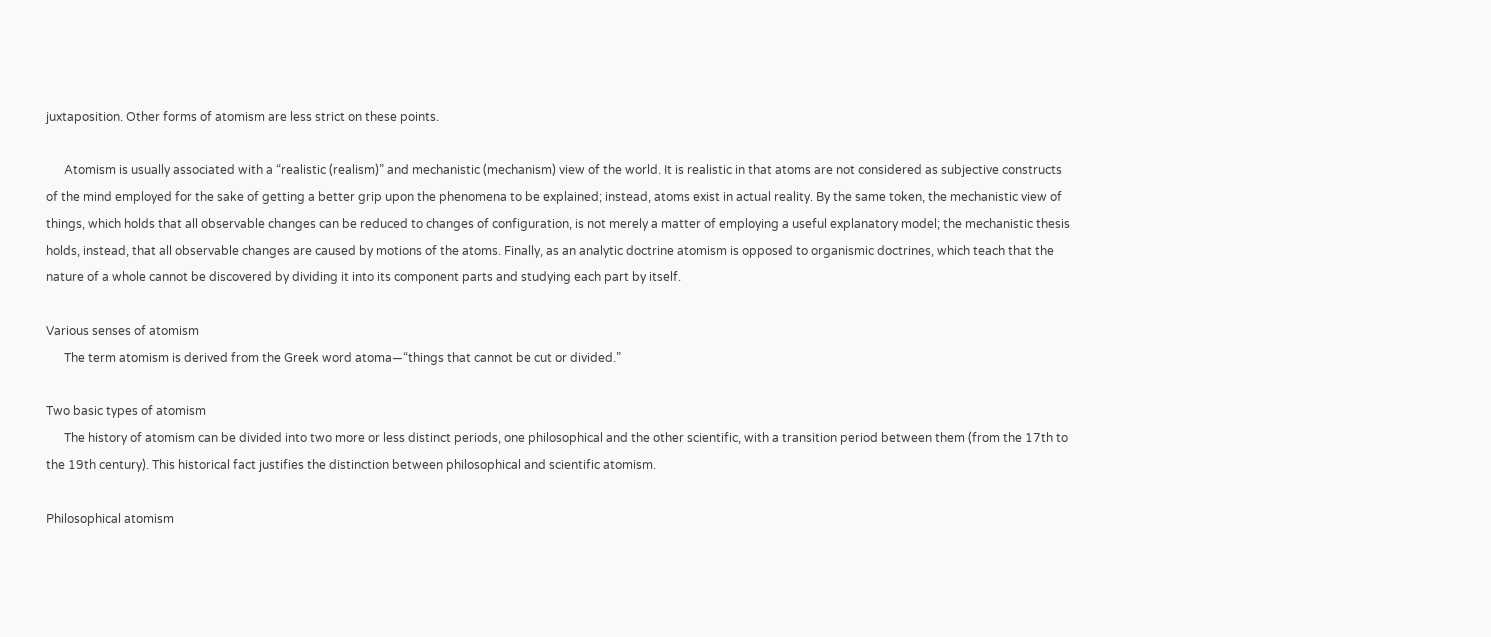juxtaposition. Other forms of atomism are less strict on these points.

      Atomism is usually associated with a “realistic (realism)” and mechanistic (mechanism) view of the world. It is realistic in that atoms are not considered as subjective constructs of the mind employed for the sake of getting a better grip upon the phenomena to be explained; instead, atoms exist in actual reality. By the same token, the mechanistic view of things, which holds that all observable changes can be reduced to changes of configuration, is not merely a matter of employing a useful explanatory model; the mechanistic thesis holds, instead, that all observable changes are caused by motions of the atoms. Finally, as an analytic doctrine atomism is opposed to organismic doctrines, which teach that the nature of a whole cannot be discovered by dividing it into its component parts and studying each part by itself.

Various senses of atomism
      The term atomism is derived from the Greek word atoma—“things that cannot be cut or divided.”

Two basic types of atomism
      The history of atomism can be divided into two more or less distinct periods, one philosophical and the other scientific, with a transition period between them (from the 17th to the 19th century). This historical fact justifies the distinction between philosophical and scientific atomism.

Philosophical atomism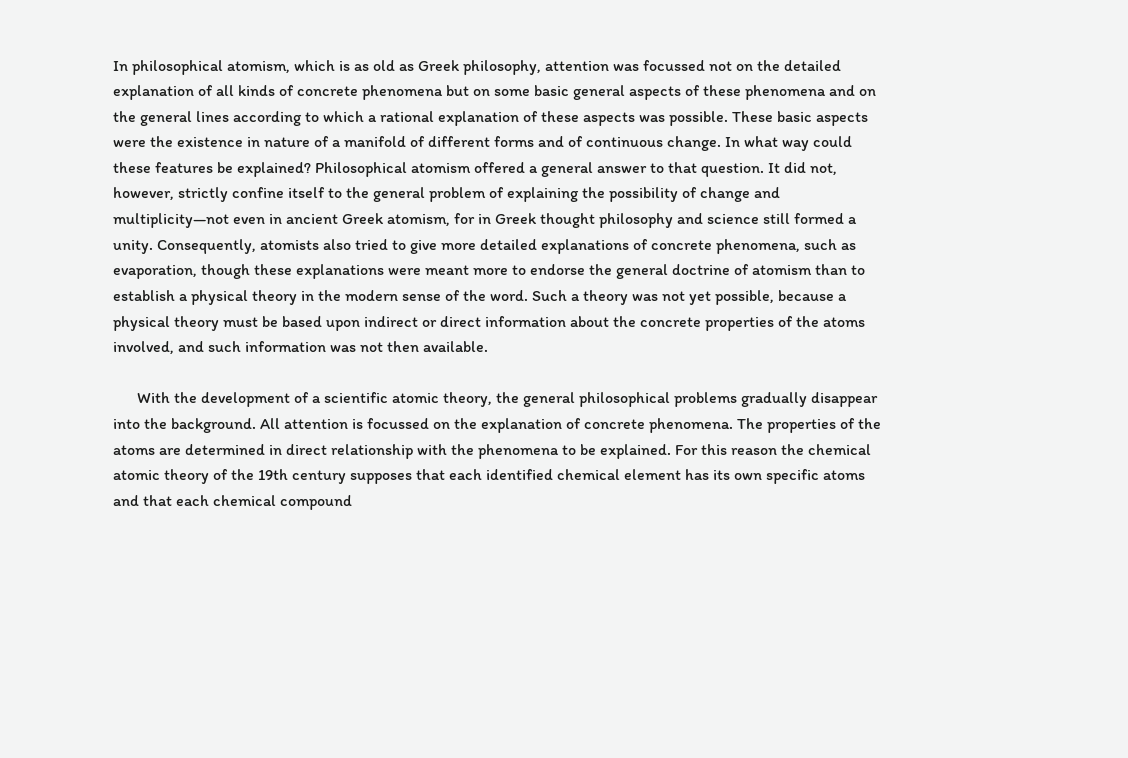In philosophical atomism, which is as old as Greek philosophy, attention was focussed not on the detailed explanation of all kinds of concrete phenomena but on some basic general aspects of these phenomena and on the general lines according to which a rational explanation of these aspects was possible. These basic aspects were the existence in nature of a manifold of different forms and of continuous change. In what way could these features be explained? Philosophical atomism offered a general answer to that question. It did not, however, strictly confine itself to the general problem of explaining the possibility of change and multiplicity—not even in ancient Greek atomism, for in Greek thought philosophy and science still formed a unity. Consequently, atomists also tried to give more detailed explanations of concrete phenomena, such as evaporation, though these explanations were meant more to endorse the general doctrine of atomism than to establish a physical theory in the modern sense of the word. Such a theory was not yet possible, because a physical theory must be based upon indirect or direct information about the concrete properties of the atoms involved, and such information was not then available.

      With the development of a scientific atomic theory, the general philosophical problems gradually disappear into the background. All attention is focussed on the explanation of concrete phenomena. The properties of the atoms are determined in direct relationship with the phenomena to be explained. For this reason the chemical atomic theory of the 19th century supposes that each identified chemical element has its own specific atoms and that each chemical compound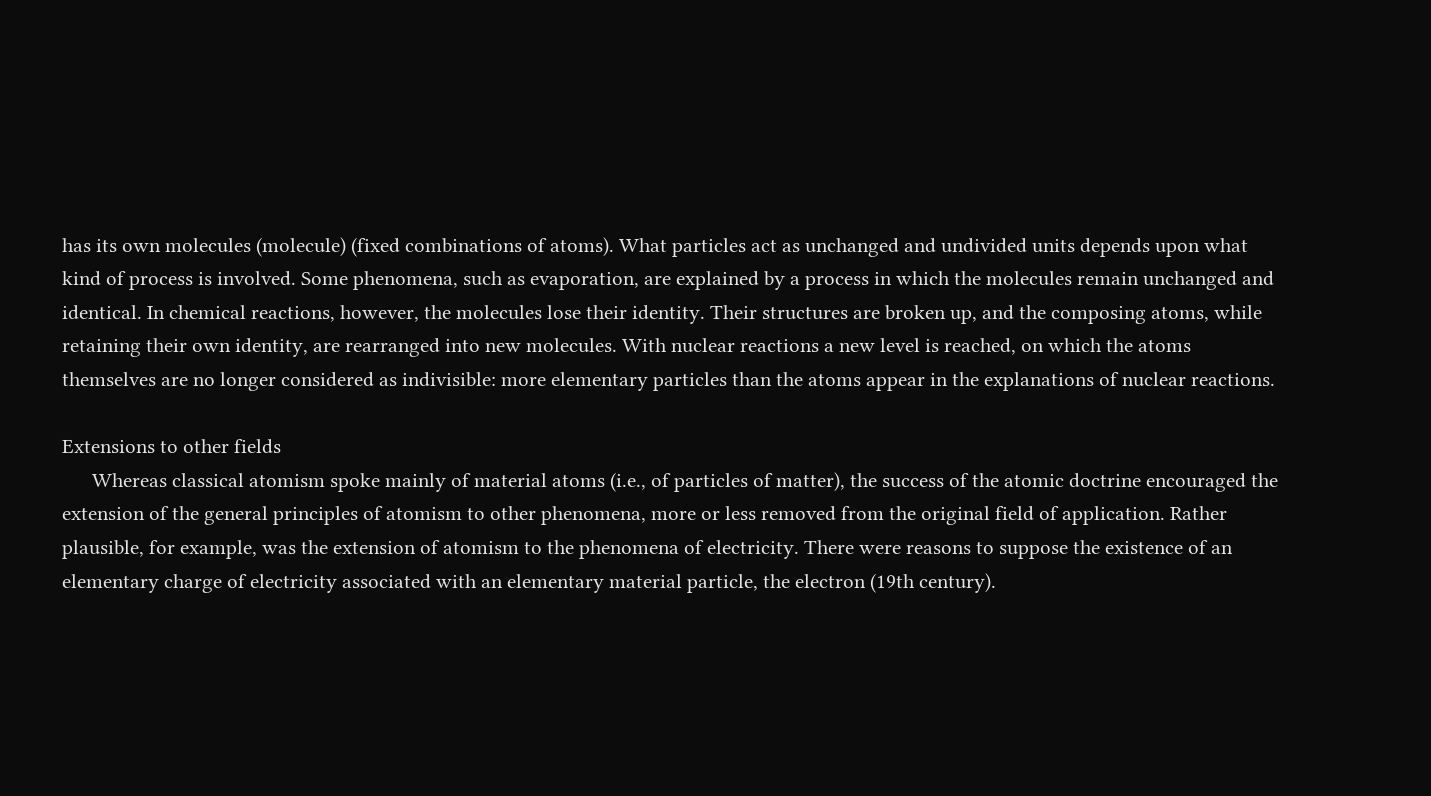has its own molecules (molecule) (fixed combinations of atoms). What particles act as unchanged and undivided units depends upon what kind of process is involved. Some phenomena, such as evaporation, are explained by a process in which the molecules remain unchanged and identical. In chemical reactions, however, the molecules lose their identity. Their structures are broken up, and the composing atoms, while retaining their own identity, are rearranged into new molecules. With nuclear reactions a new level is reached, on which the atoms themselves are no longer considered as indivisible: more elementary particles than the atoms appear in the explanations of nuclear reactions.

Extensions to other fields
      Whereas classical atomism spoke mainly of material atoms (i.e., of particles of matter), the success of the atomic doctrine encouraged the extension of the general principles of atomism to other phenomena, more or less removed from the original field of application. Rather plausible, for example, was the extension of atomism to the phenomena of electricity. There were reasons to suppose the existence of an elementary charge of electricity associated with an elementary material particle, the electron (19th century).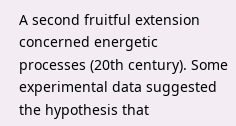A second fruitful extension concerned energetic processes (20th century). Some experimental data suggested the hypothesis that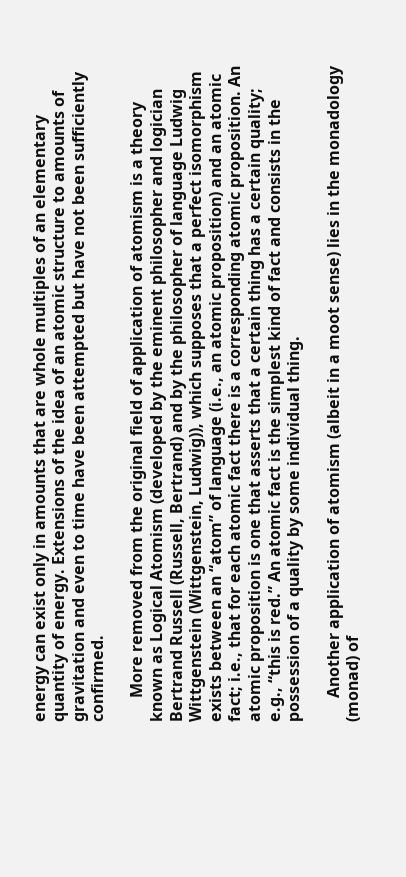energy can exist only in amounts that are whole multiples of an elementary quantity of energy. Extensions of the idea of an atomic structure to amounts of gravitation and even to time have been attempted but have not been sufficiently confirmed.

      More removed from the original field of application of atomism is a theory known as Logical Atomism (developed by the eminent philosopher and logician Bertrand Russell (Russell, Bertrand) and by the philosopher of language Ludwig Wittgenstein (Wittgenstein, Ludwig)), which supposes that a perfect isomorphism exists between an “atom” of language (i.e., an atomic proposition) and an atomic fact; i.e., that for each atomic fact there is a corresponding atomic proposition. An atomic proposition is one that asserts that a certain thing has a certain quality; e.g., “this is red.” An atomic fact is the simplest kind of fact and consists in the possession of a quality by some individual thing.

      Another application of atomism (albeit in a moot sense) lies in the monadology (monad) of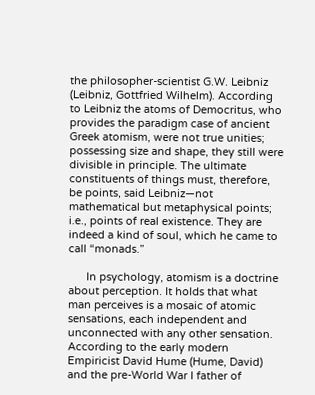the philosopher-scientist G.W. Leibniz (Leibniz, Gottfried Wilhelm). According to Leibniz the atoms of Democritus, who provides the paradigm case of ancient Greek atomism, were not true unities; possessing size and shape, they still were divisible in principle. The ultimate constituents of things must, therefore, be points, said Leibniz—not mathematical but metaphysical points; i.e., points of real existence. They are indeed a kind of soul, which he came to call “monads.”

      In psychology, atomism is a doctrine about perception. It holds that what man perceives is a mosaic of atomic sensations, each independent and unconnected with any other sensation. According to the early modern Empiricist David Hume (Hume, David) and the pre-World War I father of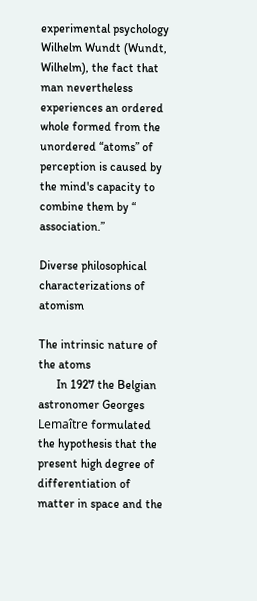experimental psychology Wilhelm Wundt (Wundt, Wilhelm), the fact that man nevertheless experiences an ordered whole formed from the unordered “atoms” of perception is caused by the mind's capacity to combine them by “ association.”

Diverse philosophical characterizations of atomism

The intrinsic nature of the atoms
      In 1927 the Belgian astronomer Georges Lemaître formulated the hypothesis that the present high degree of differentiation of matter in space and the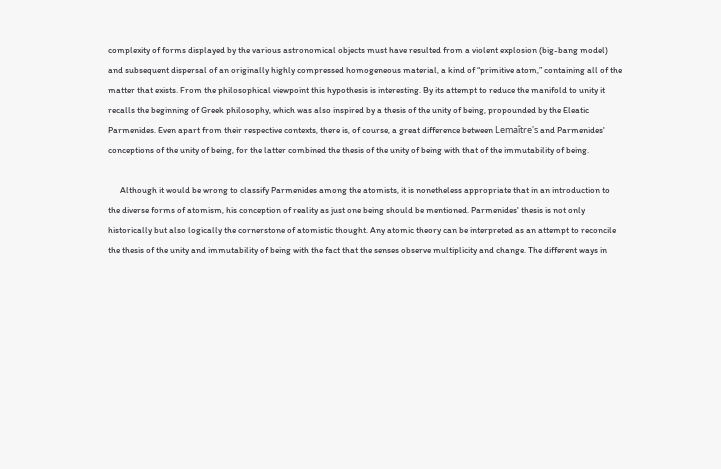complexity of forms displayed by the various astronomical objects must have resulted from a violent explosion (big-bang model) and subsequent dispersal of an originally highly compressed homogeneous material, a kind of “primitive atom,” containing all of the matter that exists. From the philosophical viewpoint this hypothesis is interesting. By its attempt to reduce the manifold to unity it recalls the beginning of Greek philosophy, which was also inspired by a thesis of the unity of being, propounded by the Eleatic Parmenides. Even apart from their respective contexts, there is, of course, a great difference between Lemaître's and Parmenides' conceptions of the unity of being, for the latter combined the thesis of the unity of being with that of the immutability of being.

      Although it would be wrong to classify Parmenides among the atomists, it is nonetheless appropriate that in an introduction to the diverse forms of atomism, his conception of reality as just one being should be mentioned. Parmenides' thesis is not only historically but also logically the cornerstone of atomistic thought. Any atomic theory can be interpreted as an attempt to reconcile the thesis of the unity and immutability of being with the fact that the senses observe multiplicity and change. The different ways in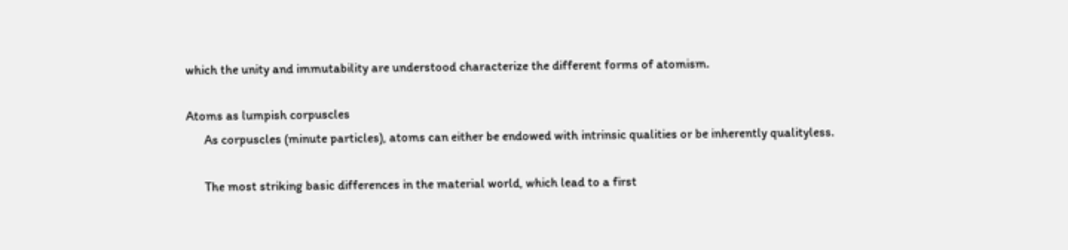which the unity and immutability are understood characterize the different forms of atomism.

Atoms as lumpish corpuscles
      As corpuscles (minute particles), atoms can either be endowed with intrinsic qualities or be inherently qualityless.

      The most striking basic differences in the material world, which lead to a first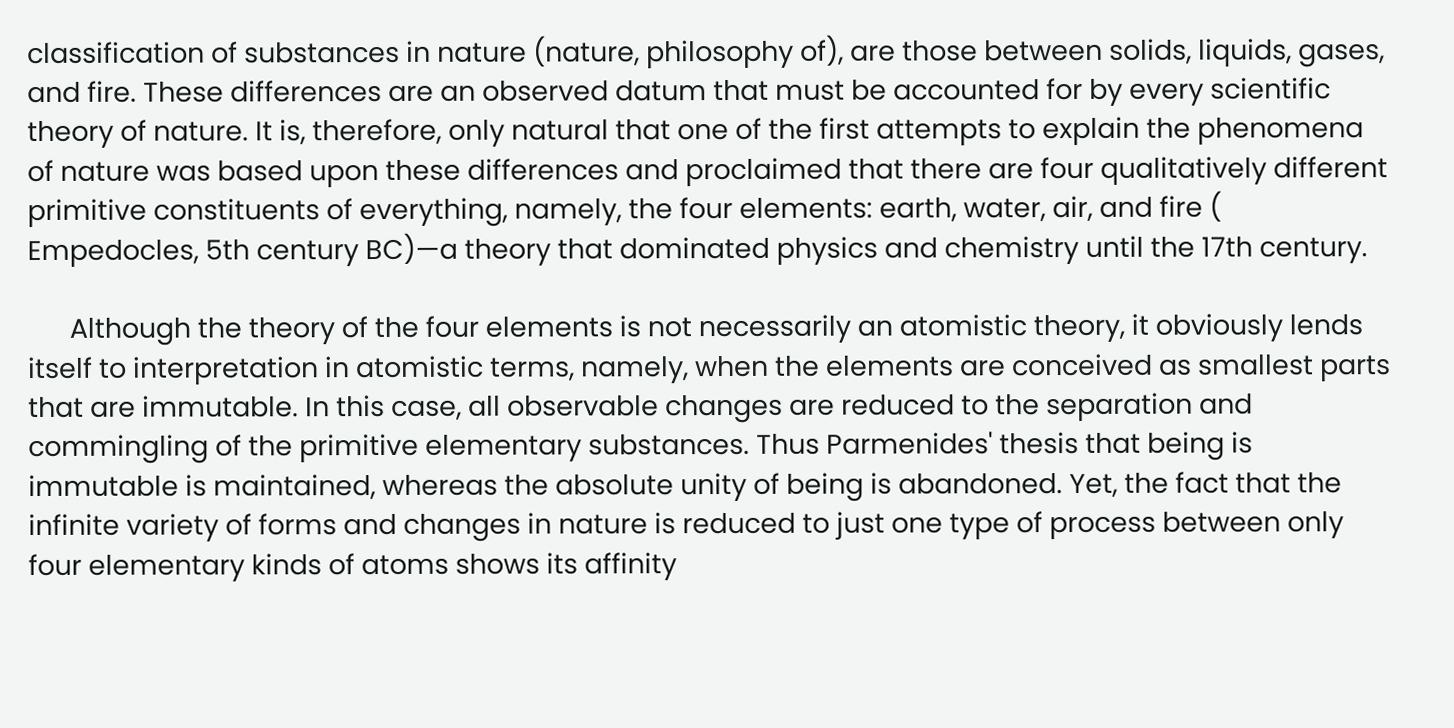classification of substances in nature (nature, philosophy of), are those between solids, liquids, gases, and fire. These differences are an observed datum that must be accounted for by every scientific theory of nature. It is, therefore, only natural that one of the first attempts to explain the phenomena of nature was based upon these differences and proclaimed that there are four qualitatively different primitive constituents of everything, namely, the four elements: earth, water, air, and fire ( Empedocles, 5th century BC)—a theory that dominated physics and chemistry until the 17th century.

      Although the theory of the four elements is not necessarily an atomistic theory, it obviously lends itself to interpretation in atomistic terms, namely, when the elements are conceived as smallest parts that are immutable. In this case, all observable changes are reduced to the separation and commingling of the primitive elementary substances. Thus Parmenides' thesis that being is immutable is maintained, whereas the absolute unity of being is abandoned. Yet, the fact that the infinite variety of forms and changes in nature is reduced to just one type of process between only four elementary kinds of atoms shows its affinity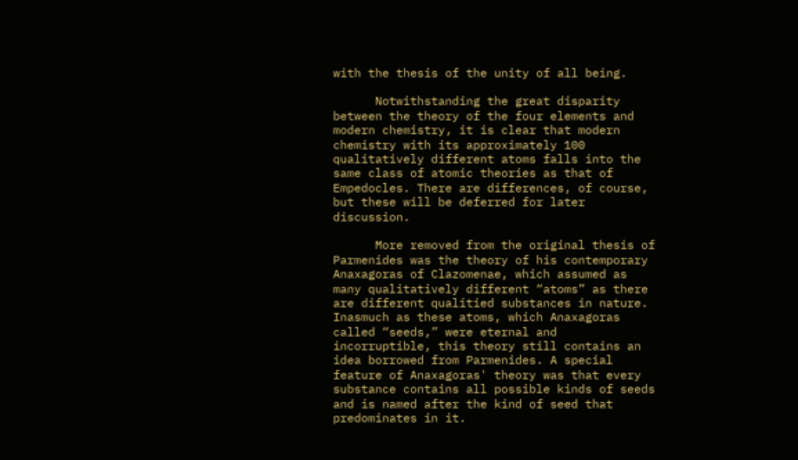with the thesis of the unity of all being.

      Notwithstanding the great disparity between the theory of the four elements and modern chemistry, it is clear that modern chemistry with its approximately 100 qualitatively different atoms falls into the same class of atomic theories as that of Empedocles. There are differences, of course, but these will be deferred for later discussion.

      More removed from the original thesis of Parmenides was the theory of his contemporary Anaxagoras of Clazomenae, which assumed as many qualitatively different “atoms” as there are different qualitied substances in nature. Inasmuch as these atoms, which Anaxagoras called “seeds,” were eternal and incorruptible, this theory still contains an idea borrowed from Parmenides. A special feature of Anaxagoras' theory was that every substance contains all possible kinds of seeds and is named after the kind of seed that predominates in it.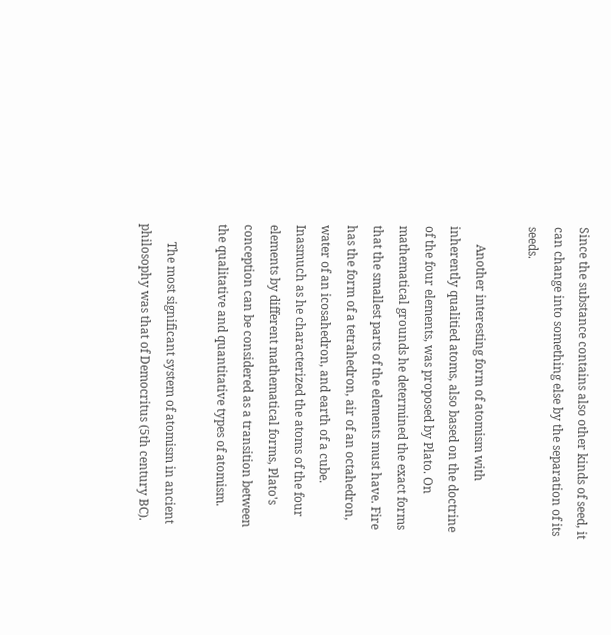Since the substance contains also other kinds of seed, it can change into something else by the separation of its seeds.

      Another interesting form of atomism with inherently qualitied atoms, also based on the doctrine of the four elements, was proposed by Plato. On mathematical grounds he determined the exact forms that the smallest parts of the elements must have. Fire has the form of a tetrahedron, air of an octahedron, water of an icosahedron, and earth of a cube. Inasmuch as he characterized the atoms of the four elements by different mathematical forms, Plato's conception can be considered as a transition between the qualitative and quantitative types of atomism.

      The most significant system of atomism in ancient philosophy was that of Democritus (5th century BC).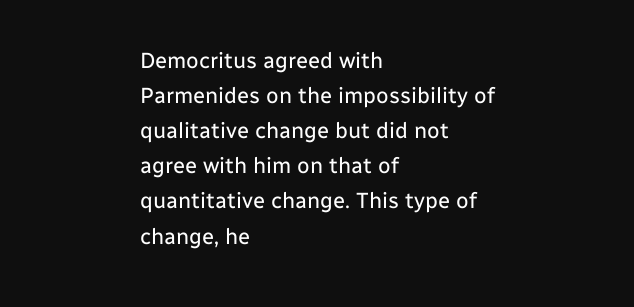Democritus agreed with Parmenides on the impossibility of qualitative change but did not agree with him on that of quantitative change. This type of change, he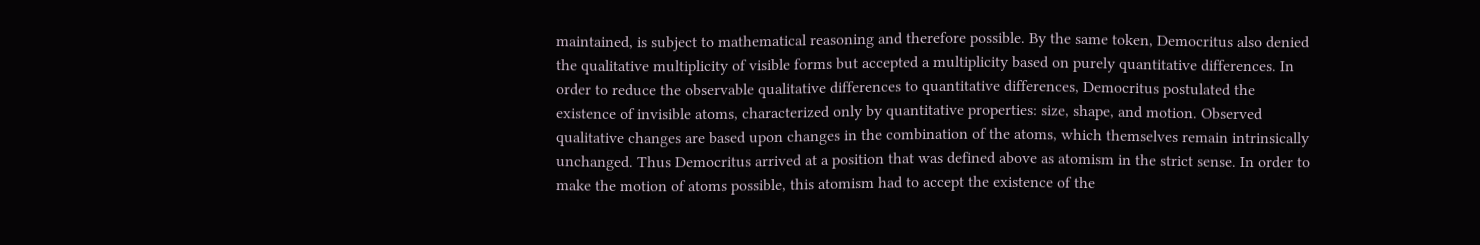maintained, is subject to mathematical reasoning and therefore possible. By the same token, Democritus also denied the qualitative multiplicity of visible forms but accepted a multiplicity based on purely quantitative differences. In order to reduce the observable qualitative differences to quantitative differences, Democritus postulated the existence of invisible atoms, characterized only by quantitative properties: size, shape, and motion. Observed qualitative changes are based upon changes in the combination of the atoms, which themselves remain intrinsically unchanged. Thus Democritus arrived at a position that was defined above as atomism in the strict sense. In order to make the motion of atoms possible, this atomism had to accept the existence of the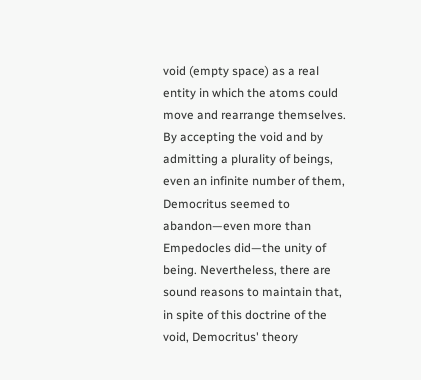void (empty space) as a real entity in which the atoms could move and rearrange themselves. By accepting the void and by admitting a plurality of beings, even an infinite number of them, Democritus seemed to abandon—even more than Empedocles did—the unity of being. Nevertheless, there are sound reasons to maintain that, in spite of this doctrine of the void, Democritus' theory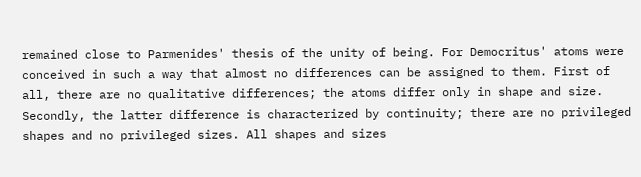remained close to Parmenides' thesis of the unity of being. For Democritus' atoms were conceived in such a way that almost no differences can be assigned to them. First of all, there are no qualitative differences; the atoms differ only in shape and size. Secondly, the latter difference is characterized by continuity; there are no privileged shapes and no privileged sizes. All shapes and sizes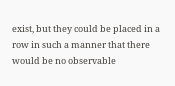exist, but they could be placed in a row in such a manner that there would be no observable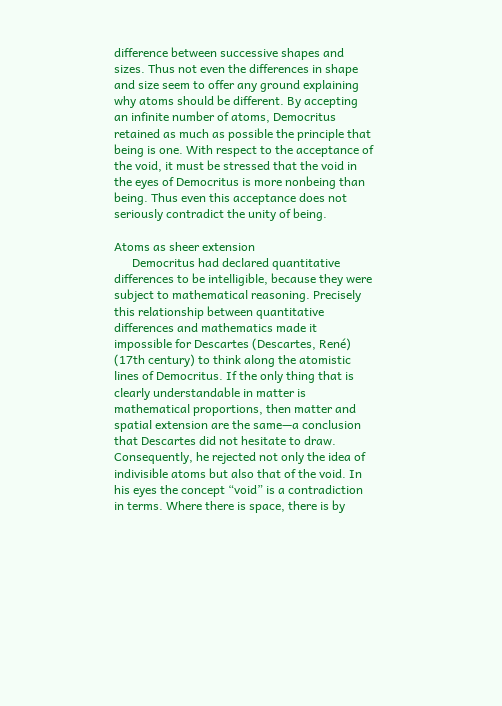difference between successive shapes and sizes. Thus not even the differences in shape and size seem to offer any ground explaining why atoms should be different. By accepting an infinite number of atoms, Democritus retained as much as possible the principle that being is one. With respect to the acceptance of the void, it must be stressed that the void in the eyes of Democritus is more nonbeing than being. Thus even this acceptance does not seriously contradict the unity of being.

Atoms as sheer extension
      Democritus had declared quantitative differences to be intelligible, because they were subject to mathematical reasoning. Precisely this relationship between quantitative differences and mathematics made it impossible for Descartes (Descartes, René) (17th century) to think along the atomistic lines of Democritus. If the only thing that is clearly understandable in matter is mathematical proportions, then matter and spatial extension are the same—a conclusion that Descartes did not hesitate to draw. Consequently, he rejected not only the idea of indivisible atoms but also that of the void. In his eyes the concept “void” is a contradiction in terms. Where there is space, there is by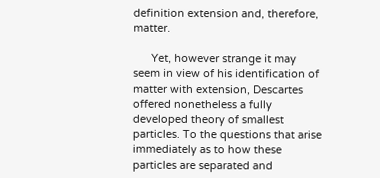definition extension and, therefore, matter.

      Yet, however strange it may seem in view of his identification of matter with extension, Descartes offered nonetheless a fully developed theory of smallest particles. To the questions that arise immediately as to how these particles are separated and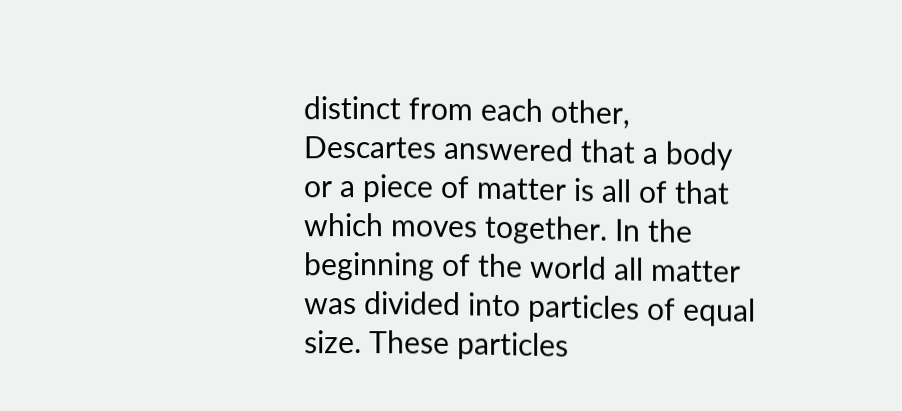distinct from each other, Descartes answered that a body or a piece of matter is all of that which moves together. In the beginning of the world all matter was divided into particles of equal size. These particles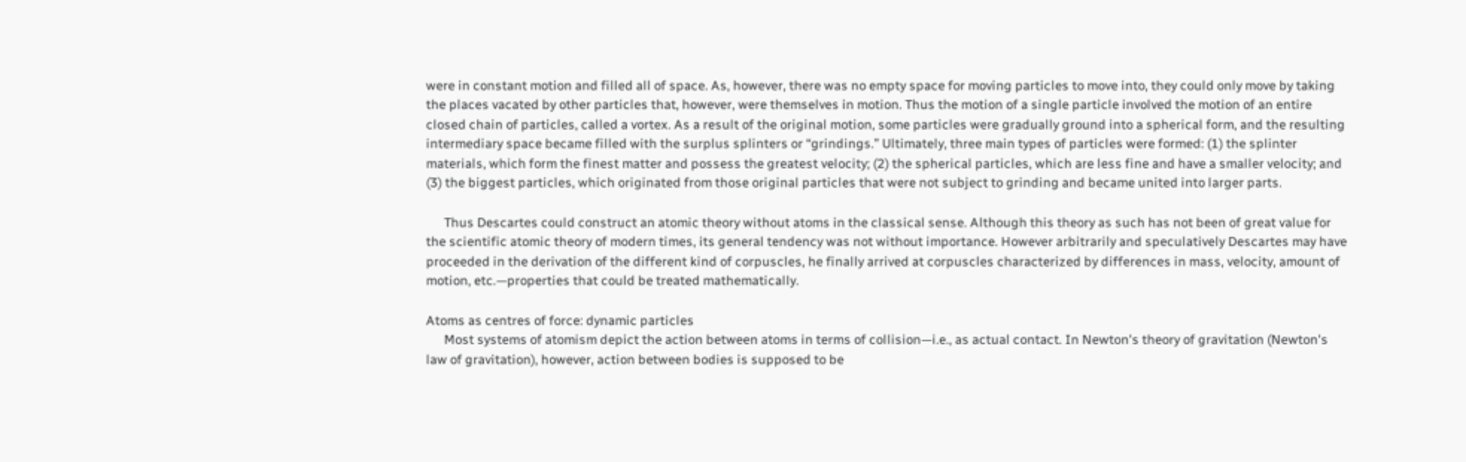were in constant motion and filled all of space. As, however, there was no empty space for moving particles to move into, they could only move by taking the places vacated by other particles that, however, were themselves in motion. Thus the motion of a single particle involved the motion of an entire closed chain of particles, called a vortex. As a result of the original motion, some particles were gradually ground into a spherical form, and the resulting intermediary space became filled with the surplus splinters or “grindings.” Ultimately, three main types of particles were formed: (1) the splinter materials, which form the finest matter and possess the greatest velocity; (2) the spherical particles, which are less fine and have a smaller velocity; and (3) the biggest particles, which originated from those original particles that were not subject to grinding and became united into larger parts.

      Thus Descartes could construct an atomic theory without atoms in the classical sense. Although this theory as such has not been of great value for the scientific atomic theory of modern times, its general tendency was not without importance. However arbitrarily and speculatively Descartes may have proceeded in the derivation of the different kind of corpuscles, he finally arrived at corpuscles characterized by differences in mass, velocity, amount of motion, etc.—properties that could be treated mathematically.

Atoms as centres of force: dynamic particles
      Most systems of atomism depict the action between atoms in terms of collision—i.e., as actual contact. In Newton's theory of gravitation (Newton's law of gravitation), however, action between bodies is supposed to be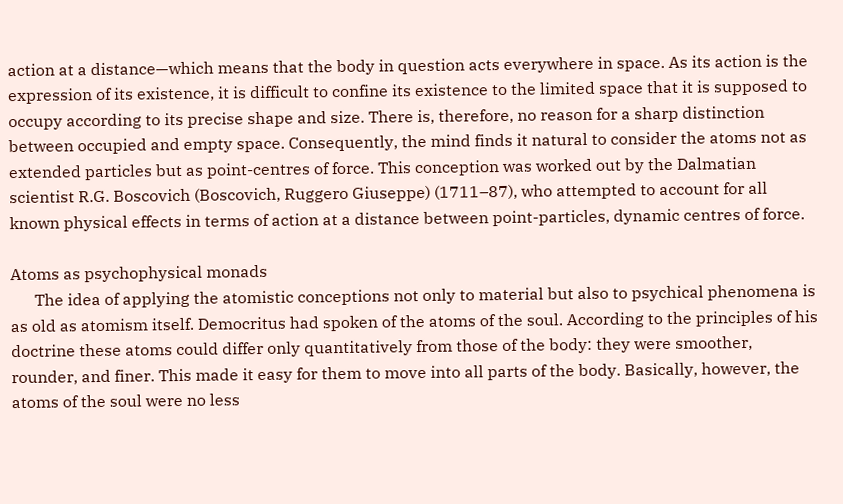action at a distance—which means that the body in question acts everywhere in space. As its action is the expression of its existence, it is difficult to confine its existence to the limited space that it is supposed to occupy according to its precise shape and size. There is, therefore, no reason for a sharp distinction between occupied and empty space. Consequently, the mind finds it natural to consider the atoms not as extended particles but as point-centres of force. This conception was worked out by the Dalmatian scientist R.G. Boscovich (Boscovich, Ruggero Giuseppe) (1711–87), who attempted to account for all known physical effects in terms of action at a distance between point-particles, dynamic centres of force.

Atoms as psychophysical monads
      The idea of applying the atomistic conceptions not only to material but also to psychical phenomena is as old as atomism itself. Democritus had spoken of the atoms of the soul. According to the principles of his doctrine these atoms could differ only quantitatively from those of the body: they were smoother, rounder, and finer. This made it easy for them to move into all parts of the body. Basically, however, the atoms of the soul were no less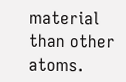material than other atoms.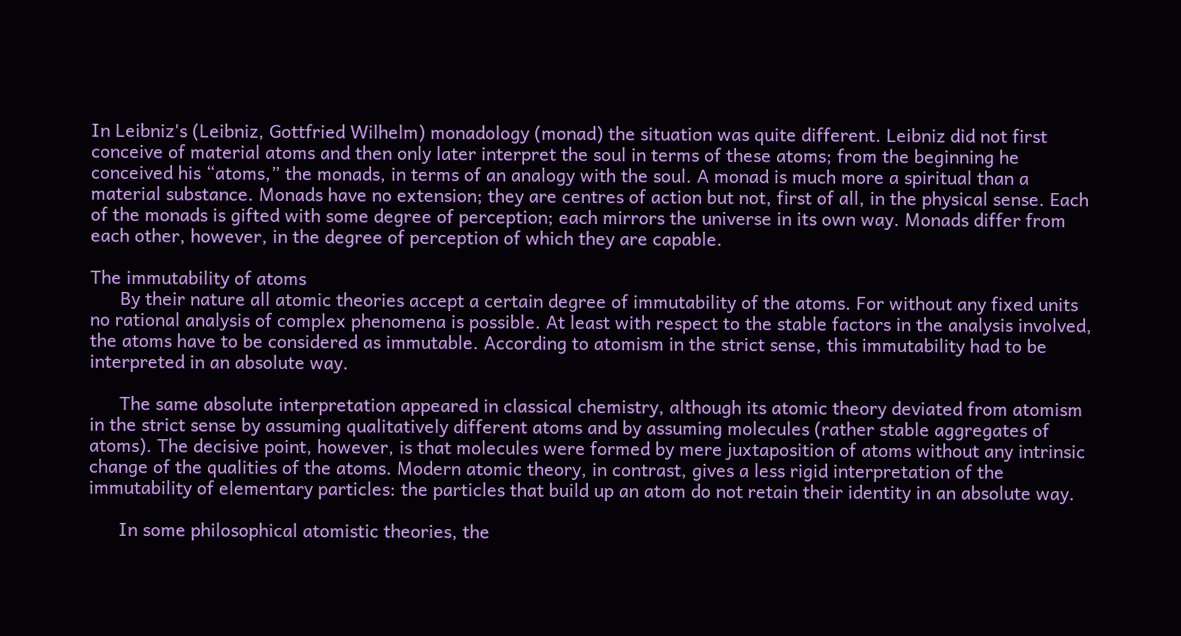In Leibniz's (Leibniz, Gottfried Wilhelm) monadology (monad) the situation was quite different. Leibniz did not first conceive of material atoms and then only later interpret the soul in terms of these atoms; from the beginning he conceived his “atoms,” the monads, in terms of an analogy with the soul. A monad is much more a spiritual than a material substance. Monads have no extension; they are centres of action but not, first of all, in the physical sense. Each of the monads is gifted with some degree of perception; each mirrors the universe in its own way. Monads differ from each other, however, in the degree of perception of which they are capable.

The immutability of atoms
      By their nature all atomic theories accept a certain degree of immutability of the atoms. For without any fixed units no rational analysis of complex phenomena is possible. At least with respect to the stable factors in the analysis involved, the atoms have to be considered as immutable. According to atomism in the strict sense, this immutability had to be interpreted in an absolute way.

      The same absolute interpretation appeared in classical chemistry, although its atomic theory deviated from atomism in the strict sense by assuming qualitatively different atoms and by assuming molecules (rather stable aggregates of atoms). The decisive point, however, is that molecules were formed by mere juxtaposition of atoms without any intrinsic change of the qualities of the atoms. Modern atomic theory, in contrast, gives a less rigid interpretation of the immutability of elementary particles: the particles that build up an atom do not retain their identity in an absolute way.

      In some philosophical atomistic theories, the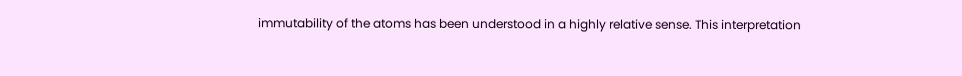immutability of the atoms has been understood in a highly relative sense. This interpretation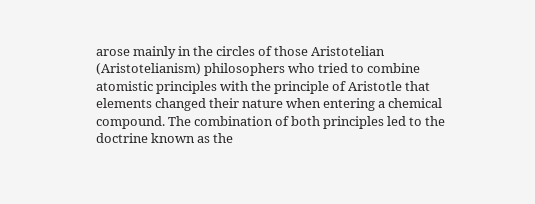arose mainly in the circles of those Aristotelian (Aristotelianism) philosophers who tried to combine atomistic principles with the principle of Aristotle that elements changed their nature when entering a chemical compound. The combination of both principles led to the doctrine known as the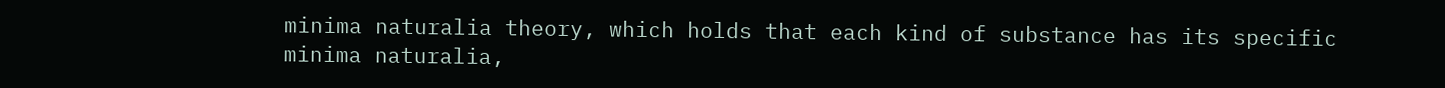minima naturalia theory, which holds that each kind of substance has its specific minima naturalia,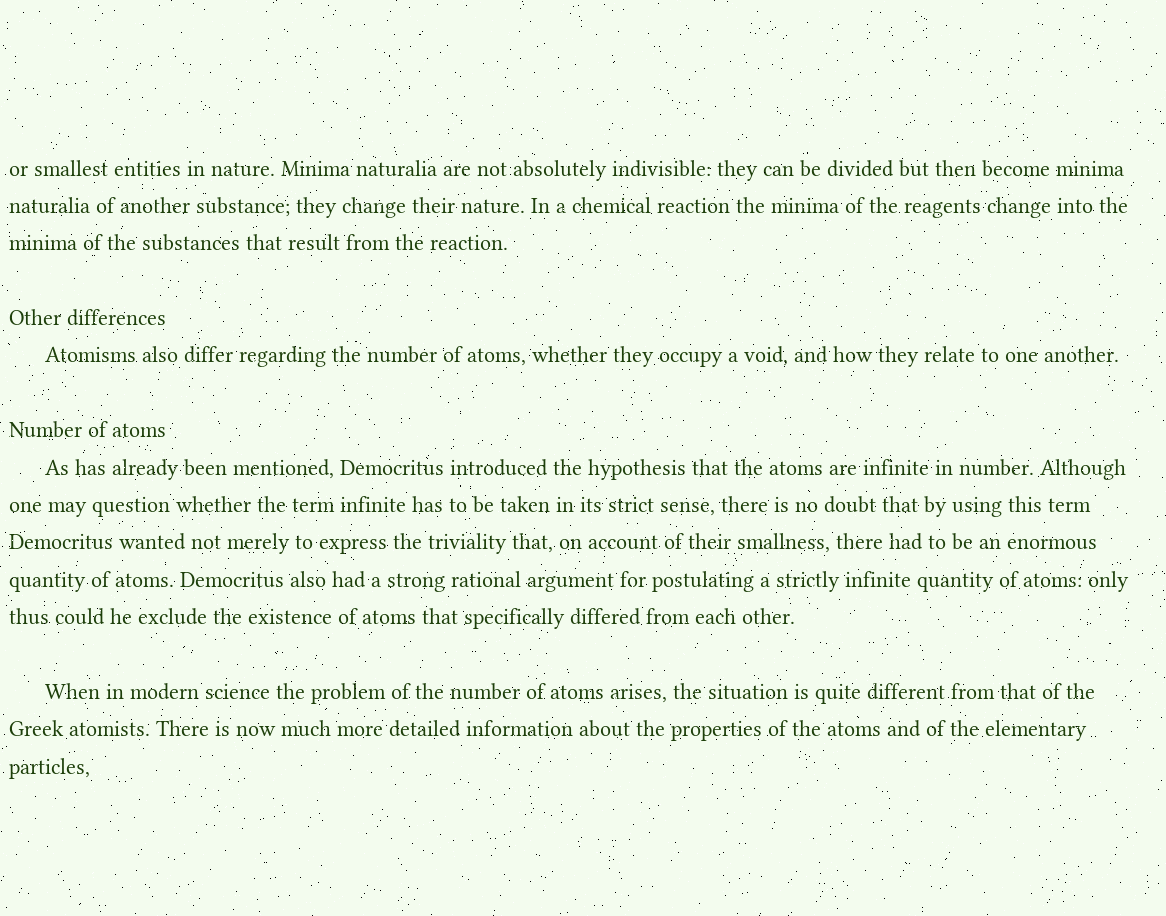or smallest entities in nature. Minima naturalia are not absolutely indivisible: they can be divided but then become minima naturalia of another substance; they change their nature. In a chemical reaction the minima of the reagents change into the minima of the substances that result from the reaction.

Other differences
      Atomisms also differ regarding the number of atoms, whether they occupy a void, and how they relate to one another.

Number of atoms
      As has already been mentioned, Democritus introduced the hypothesis that the atoms are infinite in number. Although one may question whether the term infinite has to be taken in its strict sense, there is no doubt that by using this term Democritus wanted not merely to express the triviality that, on account of their smallness, there had to be an enormous quantity of atoms. Democritus also had a strong rational argument for postulating a strictly infinite quantity of atoms: only thus could he exclude the existence of atoms that specifically differed from each other.

      When in modern science the problem of the number of atoms arises, the situation is quite different from that of the Greek atomists. There is now much more detailed information about the properties of the atoms and of the elementary particles,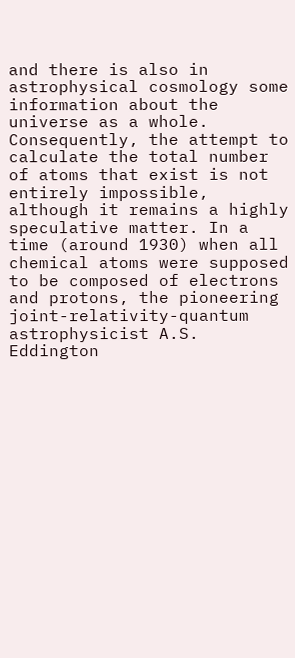and there is also in astrophysical cosmology some information about the universe as a whole. Consequently, the attempt to calculate the total number of atoms that exist is not entirely impossible, although it remains a highly speculative matter. In a time (around 1930) when all chemical atoms were supposed to be composed of electrons and protons, the pioneering joint-relativity-quantum astrophysicist A.S. Eddington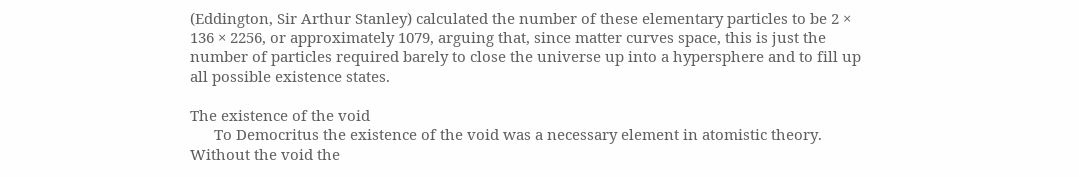(Eddington, Sir Arthur Stanley) calculated the number of these elementary particles to be 2 × 136 × 2256, or approximately 1079, arguing that, since matter curves space, this is just the number of particles required barely to close the universe up into a hypersphere and to fill up all possible existence states.

The existence of the void
      To Democritus the existence of the void was a necessary element in atomistic theory. Without the void the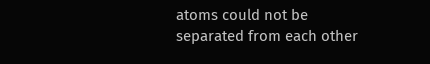atoms could not be separated from each other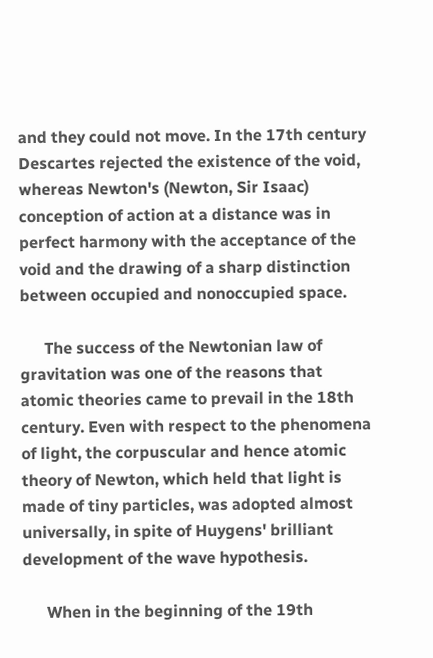and they could not move. In the 17th century Descartes rejected the existence of the void, whereas Newton's (Newton, Sir Isaac) conception of action at a distance was in perfect harmony with the acceptance of the void and the drawing of a sharp distinction between occupied and nonoccupied space.

      The success of the Newtonian law of gravitation was one of the reasons that atomic theories came to prevail in the 18th century. Even with respect to the phenomena of light, the corpuscular and hence atomic theory of Newton, which held that light is made of tiny particles, was adopted almost universally, in spite of Huygens' brilliant development of the wave hypothesis.

      When in the beginning of the 19th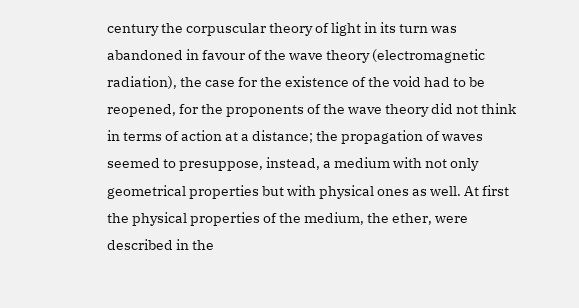century the corpuscular theory of light in its turn was abandoned in favour of the wave theory (electromagnetic radiation), the case for the existence of the void had to be reopened, for the proponents of the wave theory did not think in terms of action at a distance; the propagation of waves seemed to presuppose, instead, a medium with not only geometrical properties but with physical ones as well. At first the physical properties of the medium, the ether, were described in the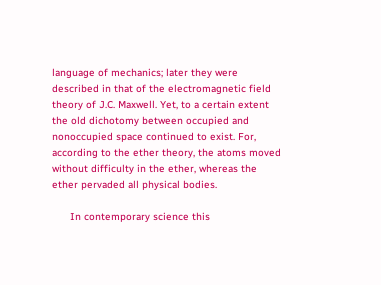language of mechanics; later they were described in that of the electromagnetic field theory of J.C. Maxwell. Yet, to a certain extent the old dichotomy between occupied and nonoccupied space continued to exist. For, according to the ether theory, the atoms moved without difficulty in the ether, whereas the ether pervaded all physical bodies.

      In contemporary science this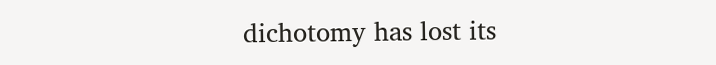dichotomy has lost its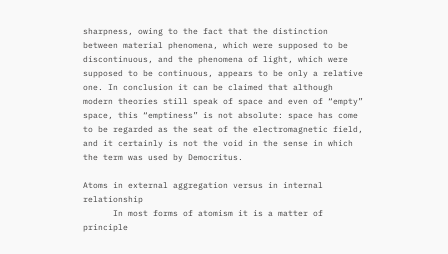sharpness, owing to the fact that the distinction between material phenomena, which were supposed to be discontinuous, and the phenomena of light, which were supposed to be continuous, appears to be only a relative one. In conclusion it can be claimed that although modern theories still speak of space and even of “empty” space, this “emptiness” is not absolute: space has come to be regarded as the seat of the electromagnetic field, and it certainly is not the void in the sense in which the term was used by Democritus.

Atoms in external aggregation versus in internal relationship
      In most forms of atomism it is a matter of principle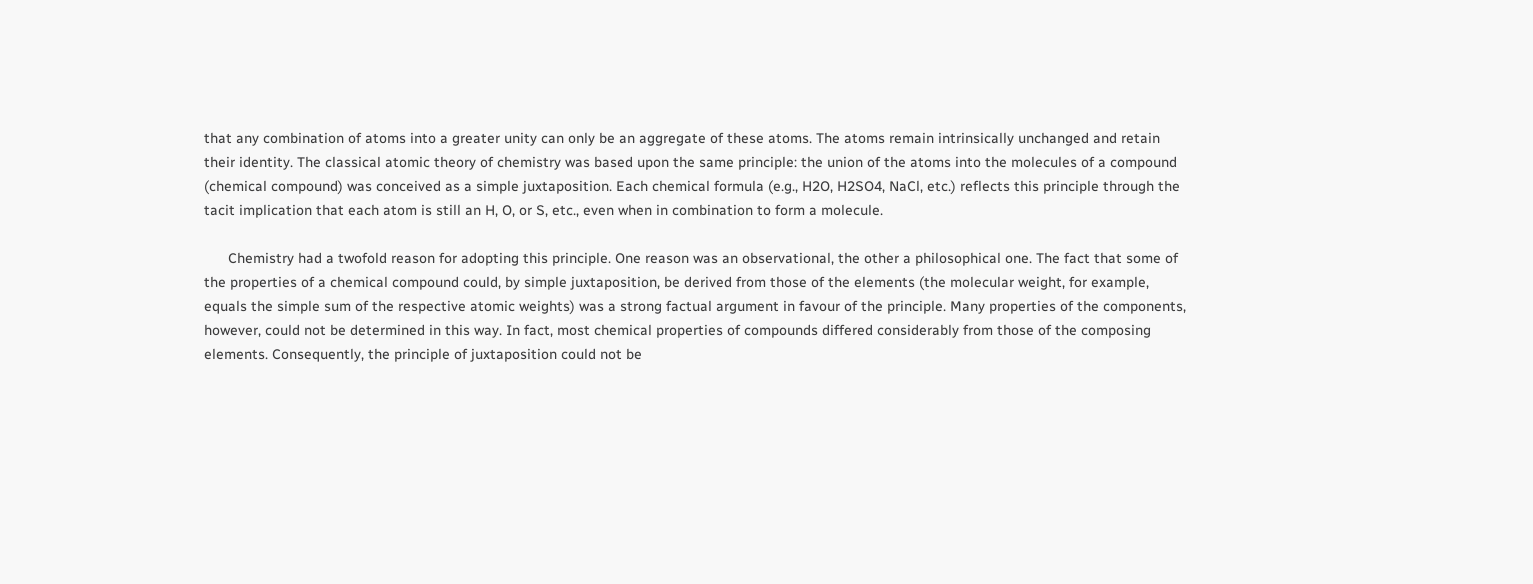that any combination of atoms into a greater unity can only be an aggregate of these atoms. The atoms remain intrinsically unchanged and retain their identity. The classical atomic theory of chemistry was based upon the same principle: the union of the atoms into the molecules of a compound (chemical compound) was conceived as a simple juxtaposition. Each chemical formula (e.g., H2O, H2SO4, NaCl, etc.) reflects this principle through the tacit implication that each atom is still an H, O, or S, etc., even when in combination to form a molecule.

      Chemistry had a twofold reason for adopting this principle. One reason was an observational, the other a philosophical one. The fact that some of the properties of a chemical compound could, by simple juxtaposition, be derived from those of the elements (the molecular weight, for example, equals the simple sum of the respective atomic weights) was a strong factual argument in favour of the principle. Many properties of the components, however, could not be determined in this way. In fact, most chemical properties of compounds differed considerably from those of the composing elements. Consequently, the principle of juxtaposition could not be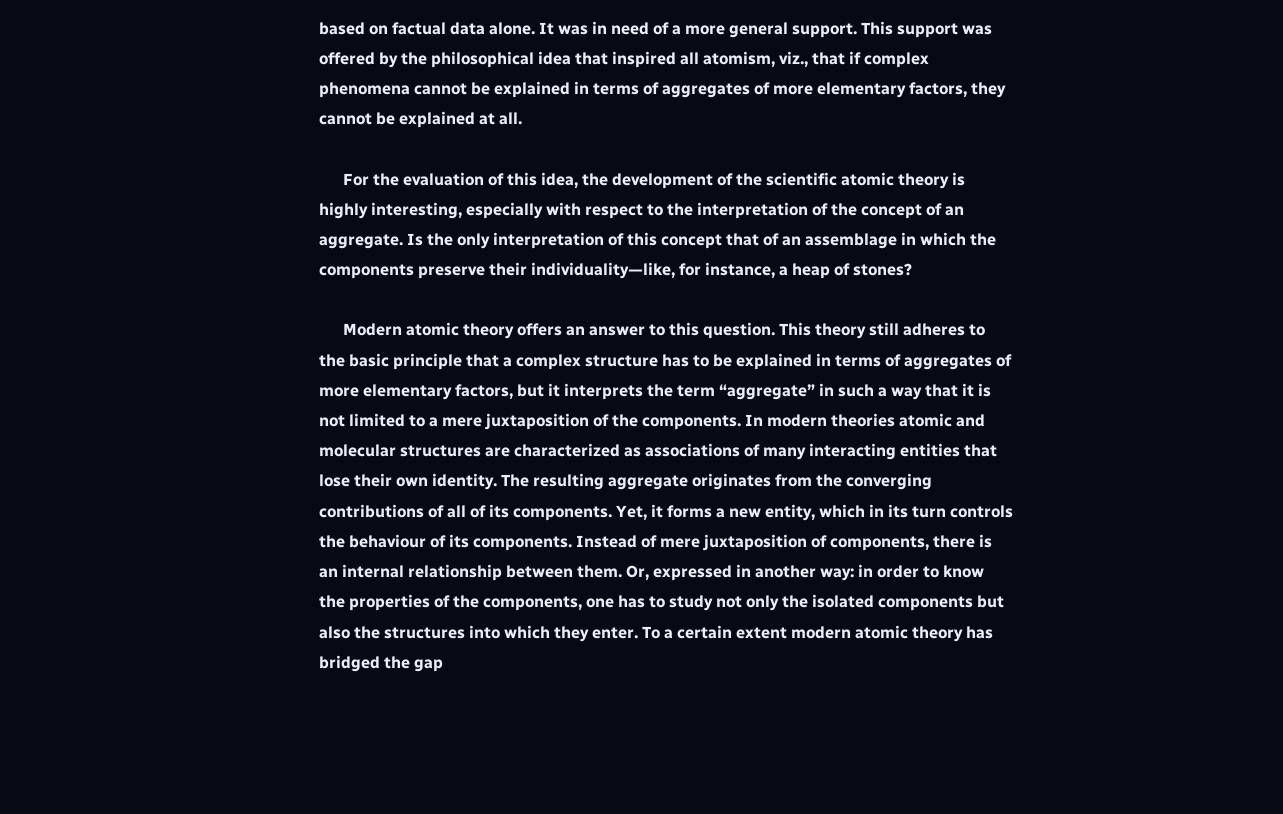based on factual data alone. It was in need of a more general support. This support was offered by the philosophical idea that inspired all atomism, viz., that if complex phenomena cannot be explained in terms of aggregates of more elementary factors, they cannot be explained at all.

      For the evaluation of this idea, the development of the scientific atomic theory is highly interesting, especially with respect to the interpretation of the concept of an aggregate. Is the only interpretation of this concept that of an assemblage in which the components preserve their individuality—like, for instance, a heap of stones?

      Modern atomic theory offers an answer to this question. This theory still adheres to the basic principle that a complex structure has to be explained in terms of aggregates of more elementary factors, but it interprets the term “aggregate” in such a way that it is not limited to a mere juxtaposition of the components. In modern theories atomic and molecular structures are characterized as associations of many interacting entities that lose their own identity. The resulting aggregate originates from the converging contributions of all of its components. Yet, it forms a new entity, which in its turn controls the behaviour of its components. Instead of mere juxtaposition of components, there is an internal relationship between them. Or, expressed in another way: in order to know the properties of the components, one has to study not only the isolated components but also the structures into which they enter. To a certain extent modern atomic theory has bridged the gap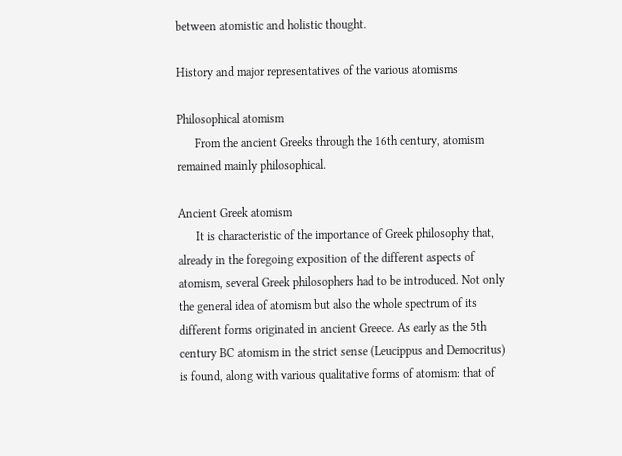between atomistic and holistic thought.

History and major representatives of the various atomisms

Philosophical atomism
      From the ancient Greeks through the 16th century, atomism remained mainly philosophical.

Ancient Greek atomism
      It is characteristic of the importance of Greek philosophy that, already in the foregoing exposition of the different aspects of atomism, several Greek philosophers had to be introduced. Not only the general idea of atomism but also the whole spectrum of its different forms originated in ancient Greece. As early as the 5th century BC atomism in the strict sense (Leucippus and Democritus) is found, along with various qualitative forms of atomism: that of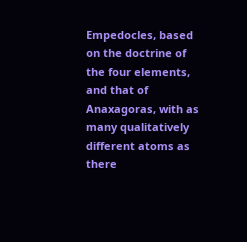Empedocles, based on the doctrine of the four elements, and that of Anaxagoras, with as many qualitatively different atoms as there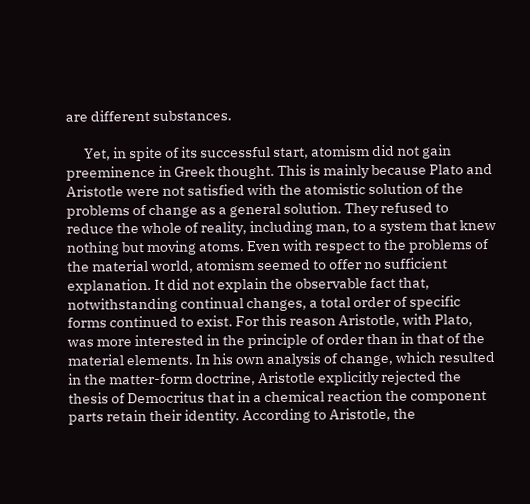are different substances.

      Yet, in spite of its successful start, atomism did not gain preeminence in Greek thought. This is mainly because Plato and Aristotle were not satisfied with the atomistic solution of the problems of change as a general solution. They refused to reduce the whole of reality, including man, to a system that knew nothing but moving atoms. Even with respect to the problems of the material world, atomism seemed to offer no sufficient explanation. It did not explain the observable fact that, notwithstanding continual changes, a total order of specific forms continued to exist. For this reason Aristotle, with Plato, was more interested in the principle of order than in that of the material elements. In his own analysis of change, which resulted in the matter-form doctrine, Aristotle explicitly rejected the thesis of Democritus that in a chemical reaction the component parts retain their identity. According to Aristotle, the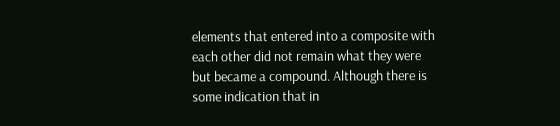elements that entered into a composite with each other did not remain what they were but became a compound. Although there is some indication that in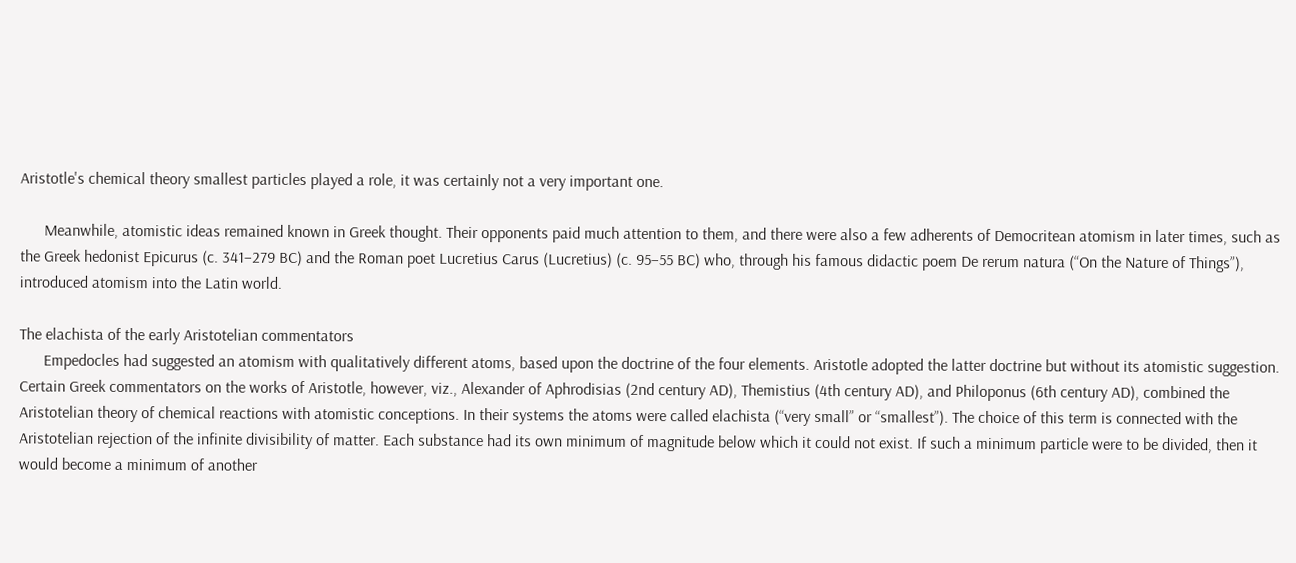Aristotle's chemical theory smallest particles played a role, it was certainly not a very important one.

      Meanwhile, atomistic ideas remained known in Greek thought. Their opponents paid much attention to them, and there were also a few adherents of Democritean atomism in later times, such as the Greek hedonist Epicurus (c. 341–279 BC) and the Roman poet Lucretius Carus (Lucretius) (c. 95–55 BC) who, through his famous didactic poem De rerum natura (“On the Nature of Things”), introduced atomism into the Latin world.

The elachista of the early Aristotelian commentators
      Empedocles had suggested an atomism with qualitatively different atoms, based upon the doctrine of the four elements. Aristotle adopted the latter doctrine but without its atomistic suggestion. Certain Greek commentators on the works of Aristotle, however, viz., Alexander of Aphrodisias (2nd century AD), Themistius (4th century AD), and Philoponus (6th century AD), combined the Aristotelian theory of chemical reactions with atomistic conceptions. In their systems the atoms were called elachista (“very small” or “smallest”). The choice of this term is connected with the Aristotelian rejection of the infinite divisibility of matter. Each substance had its own minimum of magnitude below which it could not exist. If such a minimum particle were to be divided, then it would become a minimum of another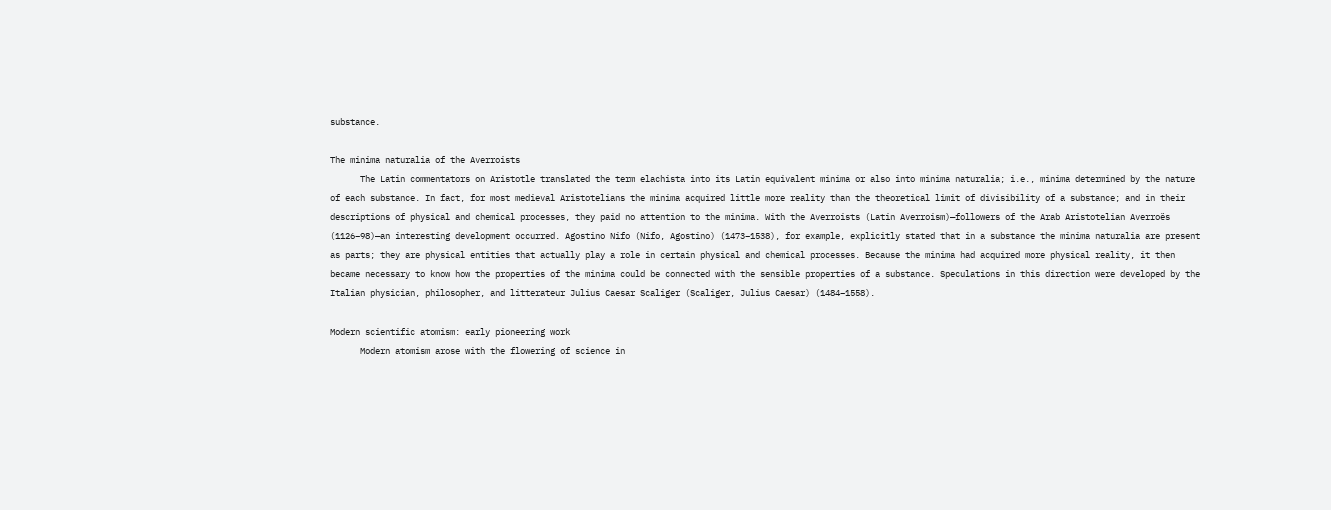substance.

The minima naturalia of the Averroists
      The Latin commentators on Aristotle translated the term elachista into its Latin equivalent minima or also into minima naturalia; i.e., minima determined by the nature of each substance. In fact, for most medieval Aristotelians the minima acquired little more reality than the theoretical limit of divisibility of a substance; and in their descriptions of physical and chemical processes, they paid no attention to the minima. With the Averroists (Latin Averroism)—followers of the Arab Aristotelian Averroës (1126–98)—an interesting development occurred. Agostino Nifo (Nifo, Agostino) (1473–1538), for example, explicitly stated that in a substance the minima naturalia are present as parts; they are physical entities that actually play a role in certain physical and chemical processes. Because the minima had acquired more physical reality, it then became necessary to know how the properties of the minima could be connected with the sensible properties of a substance. Speculations in this direction were developed by the Italian physician, philosopher, and litterateur Julius Caesar Scaliger (Scaliger, Julius Caesar) (1484–1558).

Modern scientific atomism: early pioneering work
      Modern atomism arose with the flowering of science in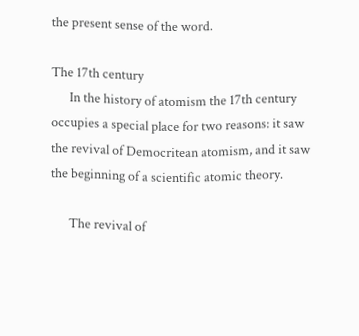the present sense of the word.

The 17th century
      In the history of atomism the 17th century occupies a special place for two reasons: it saw the revival of Democritean atomism, and it saw the beginning of a scientific atomic theory.

      The revival of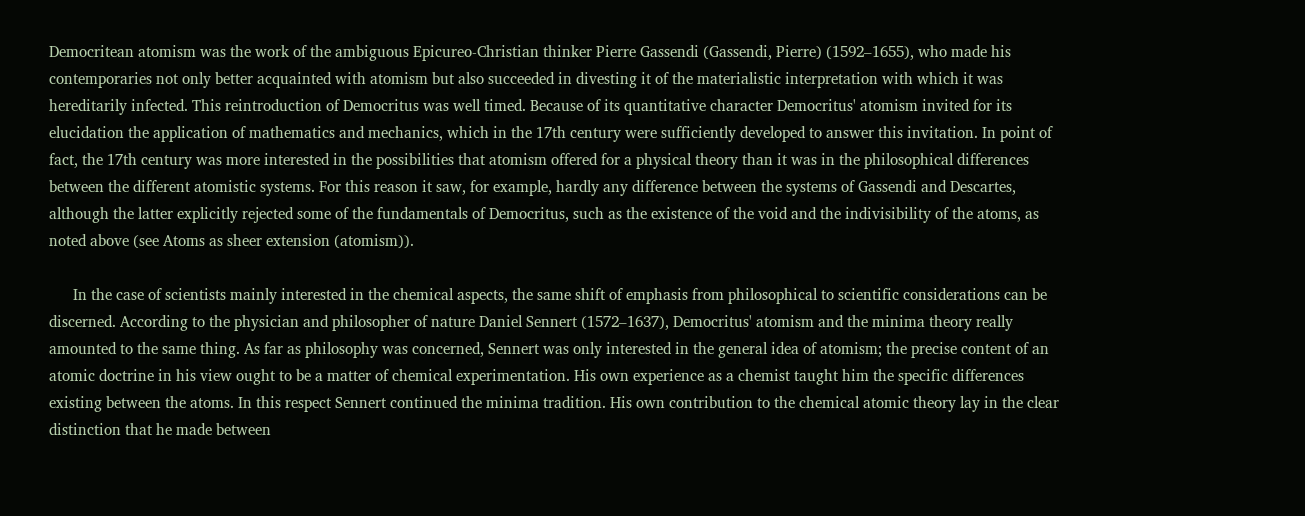Democritean atomism was the work of the ambiguous Epicureo-Christian thinker Pierre Gassendi (Gassendi, Pierre) (1592–1655), who made his contemporaries not only better acquainted with atomism but also succeeded in divesting it of the materialistic interpretation with which it was hereditarily infected. This reintroduction of Democritus was well timed. Because of its quantitative character Democritus' atomism invited for its elucidation the application of mathematics and mechanics, which in the 17th century were sufficiently developed to answer this invitation. In point of fact, the 17th century was more interested in the possibilities that atomism offered for a physical theory than it was in the philosophical differences between the different atomistic systems. For this reason it saw, for example, hardly any difference between the systems of Gassendi and Descartes, although the latter explicitly rejected some of the fundamentals of Democritus, such as the existence of the void and the indivisibility of the atoms, as noted above (see Atoms as sheer extension (atomism)).

      In the case of scientists mainly interested in the chemical aspects, the same shift of emphasis from philosophical to scientific considerations can be discerned. According to the physician and philosopher of nature Daniel Sennert (1572–1637), Democritus' atomism and the minima theory really amounted to the same thing. As far as philosophy was concerned, Sennert was only interested in the general idea of atomism; the precise content of an atomic doctrine in his view ought to be a matter of chemical experimentation. His own experience as a chemist taught him the specific differences existing between the atoms. In this respect Sennert continued the minima tradition. His own contribution to the chemical atomic theory lay in the clear distinction that he made between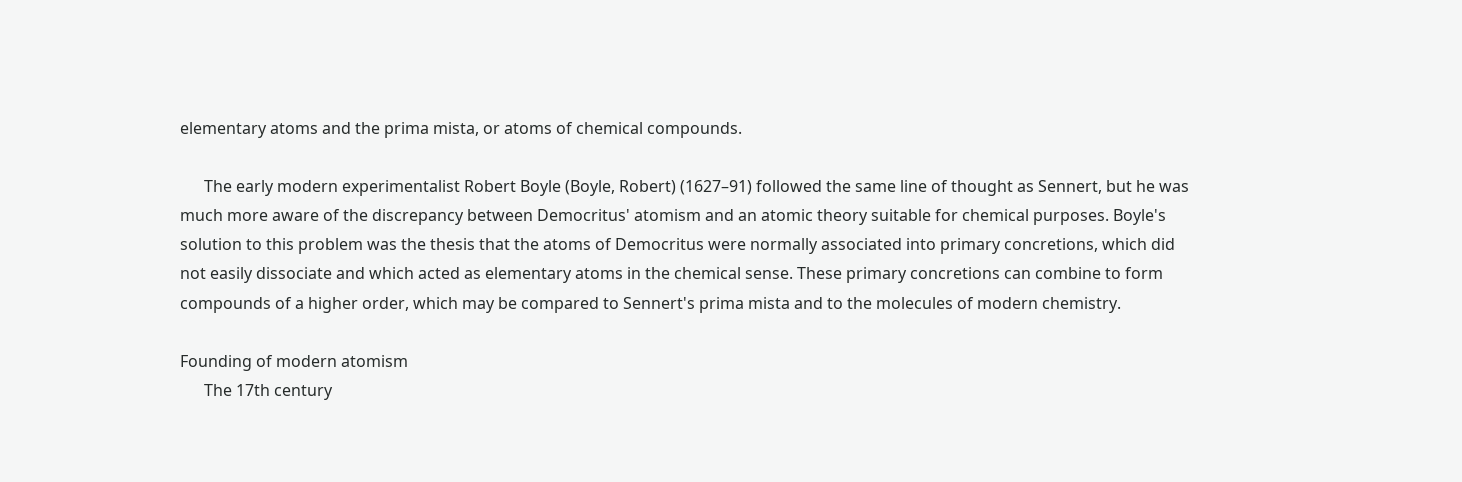elementary atoms and the prima mista, or atoms of chemical compounds.

      The early modern experimentalist Robert Boyle (Boyle, Robert) (1627–91) followed the same line of thought as Sennert, but he was much more aware of the discrepancy between Democritus' atomism and an atomic theory suitable for chemical purposes. Boyle's solution to this problem was the thesis that the atoms of Democritus were normally associated into primary concretions, which did not easily dissociate and which acted as elementary atoms in the chemical sense. These primary concretions can combine to form compounds of a higher order, which may be compared to Sennert's prima mista and to the molecules of modern chemistry.

Founding of modern atomism
      The 17th century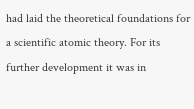had laid the theoretical foundations for a scientific atomic theory. For its further development it was in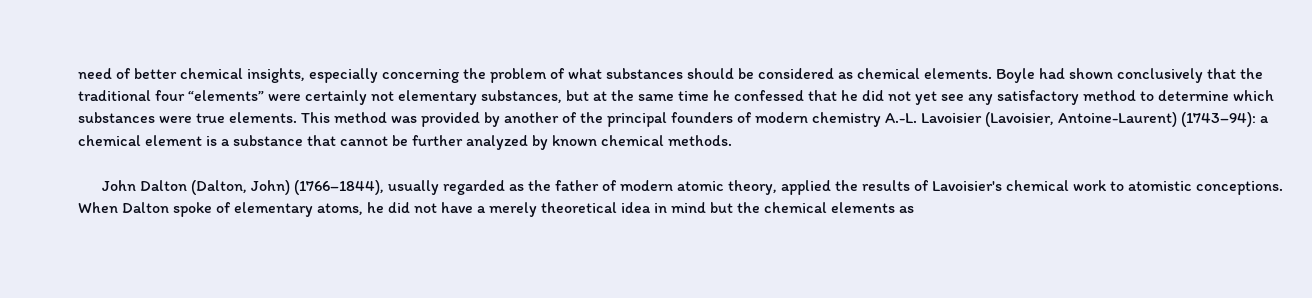need of better chemical insights, especially concerning the problem of what substances should be considered as chemical elements. Boyle had shown conclusively that the traditional four “elements” were certainly not elementary substances, but at the same time he confessed that he did not yet see any satisfactory method to determine which substances were true elements. This method was provided by another of the principal founders of modern chemistry A.-L. Lavoisier (Lavoisier, Antoine-Laurent) (1743–94): a chemical element is a substance that cannot be further analyzed by known chemical methods.

      John Dalton (Dalton, John) (1766–1844), usually regarded as the father of modern atomic theory, applied the results of Lavoisier's chemical work to atomistic conceptions. When Dalton spoke of elementary atoms, he did not have a merely theoretical idea in mind but the chemical elements as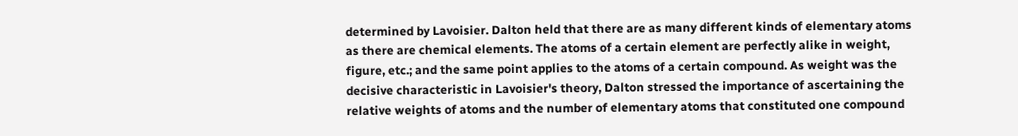determined by Lavoisier. Dalton held that there are as many different kinds of elementary atoms as there are chemical elements. The atoms of a certain element are perfectly alike in weight, figure, etc.; and the same point applies to the atoms of a certain compound. As weight was the decisive characteristic in Lavoisier's theory, Dalton stressed the importance of ascertaining the relative weights of atoms and the number of elementary atoms that constituted one compound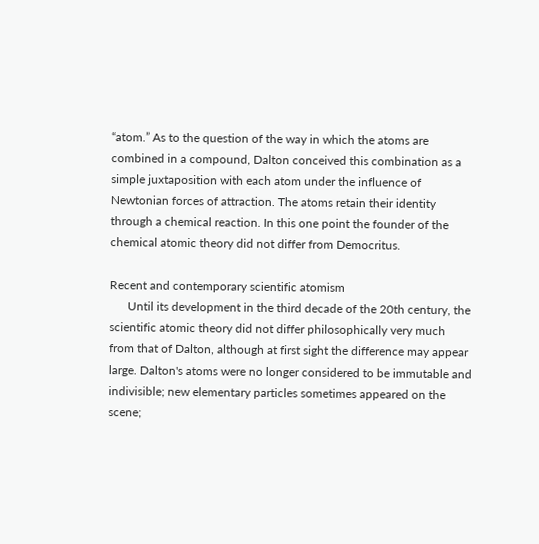“atom.” As to the question of the way in which the atoms are combined in a compound, Dalton conceived this combination as a simple juxtaposition with each atom under the influence of Newtonian forces of attraction. The atoms retain their identity through a chemical reaction. In this one point the founder of the chemical atomic theory did not differ from Democritus.

Recent and contemporary scientific atomism
      Until its development in the third decade of the 20th century, the scientific atomic theory did not differ philosophically very much from that of Dalton, although at first sight the difference may appear large. Dalton's atoms were no longer considered to be immutable and indivisible; new elementary particles sometimes appeared on the scene;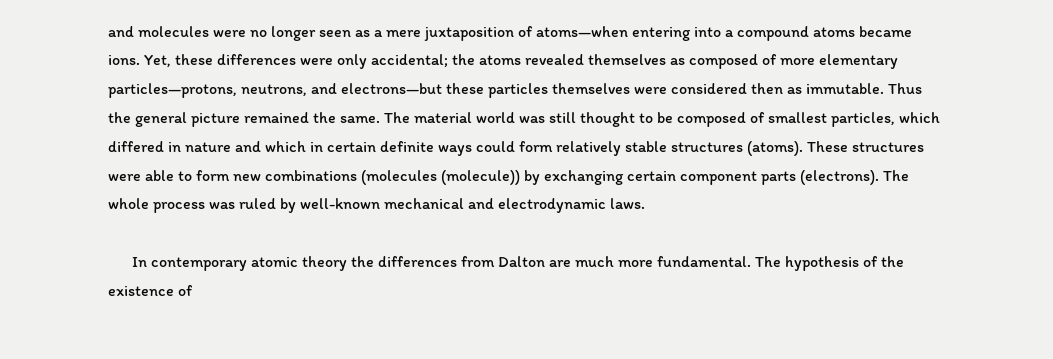and molecules were no longer seen as a mere juxtaposition of atoms—when entering into a compound atoms became ions. Yet, these differences were only accidental; the atoms revealed themselves as composed of more elementary particles—protons, neutrons, and electrons—but these particles themselves were considered then as immutable. Thus the general picture remained the same. The material world was still thought to be composed of smallest particles, which differed in nature and which in certain definite ways could form relatively stable structures (atoms). These structures were able to form new combinations (molecules (molecule)) by exchanging certain component parts (electrons). The whole process was ruled by well-known mechanical and electrodynamic laws.

      In contemporary atomic theory the differences from Dalton are much more fundamental. The hypothesis of the existence of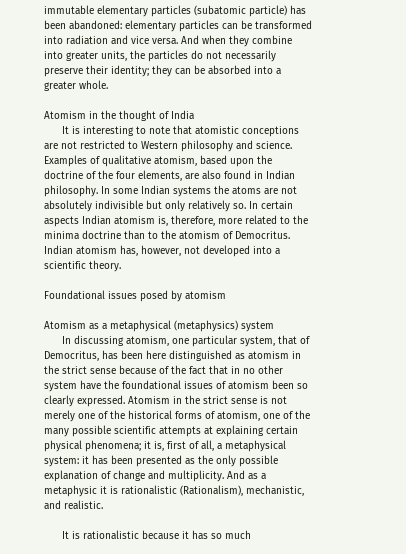immutable elementary particles (subatomic particle) has been abandoned: elementary particles can be transformed into radiation and vice versa. And when they combine into greater units, the particles do not necessarily preserve their identity; they can be absorbed into a greater whole.

Atomism in the thought of India
      It is interesting to note that atomistic conceptions are not restricted to Western philosophy and science. Examples of qualitative atomism, based upon the doctrine of the four elements, are also found in Indian philosophy. In some Indian systems the atoms are not absolutely indivisible but only relatively so. In certain aspects Indian atomism is, therefore, more related to the minima doctrine than to the atomism of Democritus. Indian atomism has, however, not developed into a scientific theory.

Foundational issues posed by atomism

Atomism as a metaphysical (metaphysics) system
      In discussing atomism, one particular system, that of Democritus, has been here distinguished as atomism in the strict sense because of the fact that in no other system have the foundational issues of atomism been so clearly expressed. Atomism in the strict sense is not merely one of the historical forms of atomism, one of the many possible scientific attempts at explaining certain physical phenomena; it is, first of all, a metaphysical system: it has been presented as the only possible explanation of change and multiplicity. And as a metaphysic it is rationalistic (Rationalism), mechanistic, and realistic.

      It is rationalistic because it has so much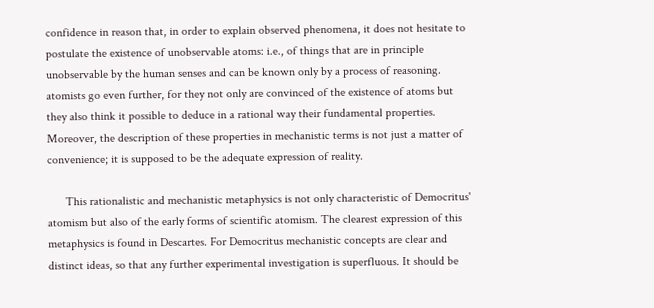confidence in reason that, in order to explain observed phenomena, it does not hesitate to postulate the existence of unobservable atoms: i.e., of things that are in principle unobservable by the human senses and can be known only by a process of reasoning. atomists go even further, for they not only are convinced of the existence of atoms but they also think it possible to deduce in a rational way their fundamental properties. Moreover, the description of these properties in mechanistic terms is not just a matter of convenience; it is supposed to be the adequate expression of reality.

      This rationalistic and mechanistic metaphysics is not only characteristic of Democritus' atomism but also of the early forms of scientific atomism. The clearest expression of this metaphysics is found in Descartes. For Democritus mechanistic concepts are clear and distinct ideas, so that any further experimental investigation is superfluous. It should be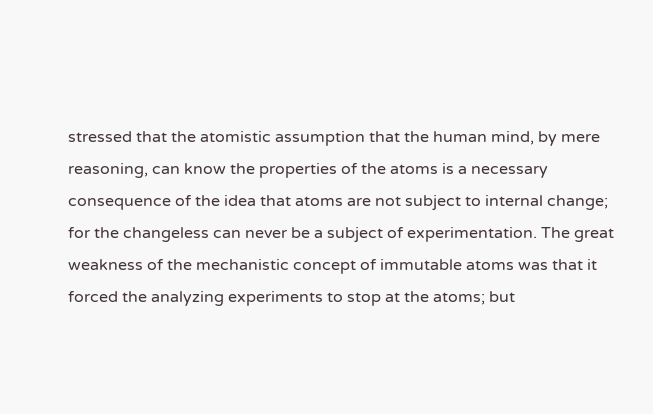stressed that the atomistic assumption that the human mind, by mere reasoning, can know the properties of the atoms is a necessary consequence of the idea that atoms are not subject to internal change; for the changeless can never be a subject of experimentation. The great weakness of the mechanistic concept of immutable atoms was that it forced the analyzing experiments to stop at the atoms; but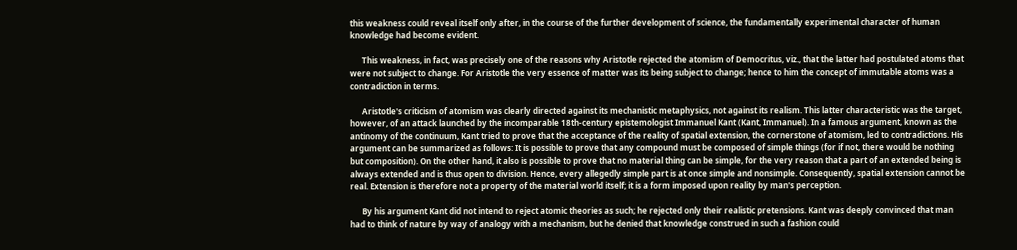this weakness could reveal itself only after, in the course of the further development of science, the fundamentally experimental character of human knowledge had become evident.

      This weakness, in fact, was precisely one of the reasons why Aristotle rejected the atomism of Democritus, viz., that the latter had postulated atoms that were not subject to change. For Aristotle the very essence of matter was its being subject to change; hence to him the concept of immutable atoms was a contradiction in terms.

      Aristotle's criticism of atomism was clearly directed against its mechanistic metaphysics, not against its realism. This latter characteristic was the target, however, of an attack launched by the incomparable 18th-century epistemologist Immanuel Kant (Kant, Immanuel). In a famous argument, known as the antinomy of the continuum, Kant tried to prove that the acceptance of the reality of spatial extension, the cornerstone of atomism, led to contradictions. His argument can be summarized as follows: It is possible to prove that any compound must be composed of simple things (for if not, there would be nothing but composition). On the other hand, it also is possible to prove that no material thing can be simple, for the very reason that a part of an extended being is always extended and is thus open to division. Hence, every allegedly simple part is at once simple and nonsimple. Consequently, spatial extension cannot be real. Extension is therefore not a property of the material world itself; it is a form imposed upon reality by man's perception.

      By his argument Kant did not intend to reject atomic theories as such; he rejected only their realistic pretensions. Kant was deeply convinced that man had to think of nature by way of analogy with a mechanism, but he denied that knowledge construed in such a fashion could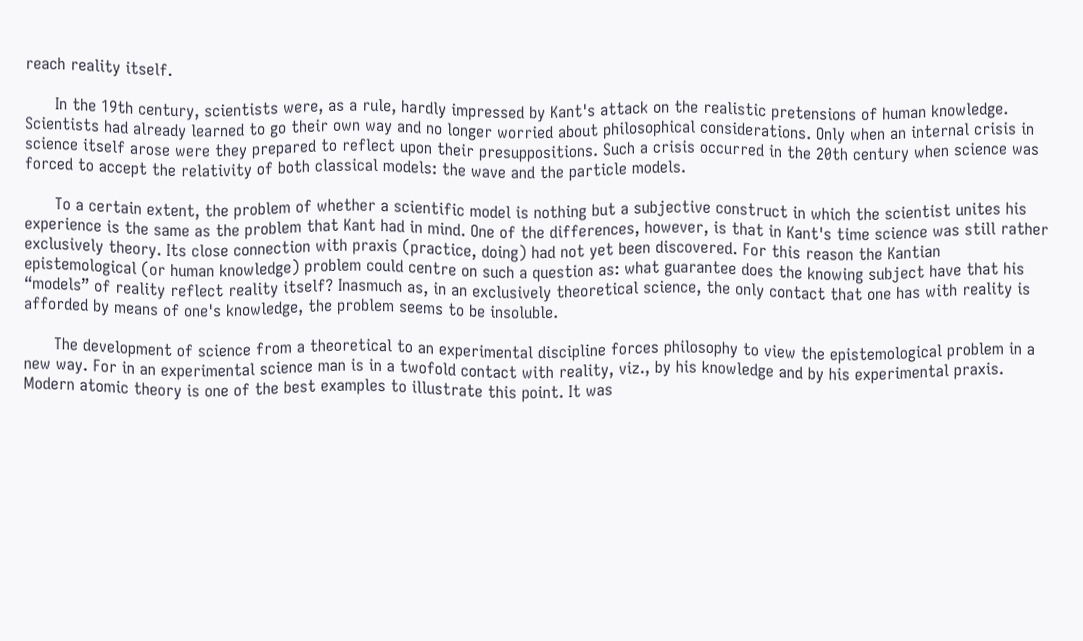reach reality itself.

      In the 19th century, scientists were, as a rule, hardly impressed by Kant's attack on the realistic pretensions of human knowledge. Scientists had already learned to go their own way and no longer worried about philosophical considerations. Only when an internal crisis in science itself arose were they prepared to reflect upon their presuppositions. Such a crisis occurred in the 20th century when science was forced to accept the relativity of both classical models: the wave and the particle models.

      To a certain extent, the problem of whether a scientific model is nothing but a subjective construct in which the scientist unites his experience is the same as the problem that Kant had in mind. One of the differences, however, is that in Kant's time science was still rather exclusively theory. Its close connection with praxis (practice, doing) had not yet been discovered. For this reason the Kantian epistemological (or human knowledge) problem could centre on such a question as: what guarantee does the knowing subject have that his “models” of reality reflect reality itself? Inasmuch as, in an exclusively theoretical science, the only contact that one has with reality is afforded by means of one's knowledge, the problem seems to be insoluble.

      The development of science from a theoretical to an experimental discipline forces philosophy to view the epistemological problem in a new way. For in an experimental science man is in a twofold contact with reality, viz., by his knowledge and by his experimental praxis. Modern atomic theory is one of the best examples to illustrate this point. It was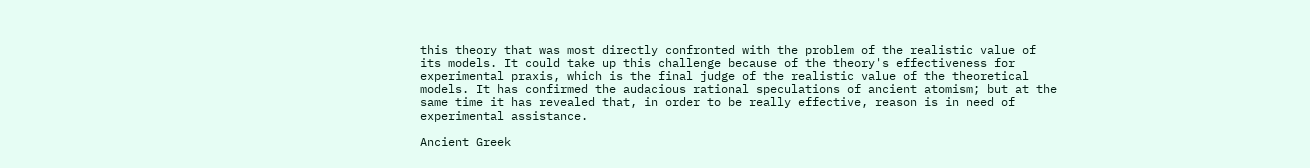this theory that was most directly confronted with the problem of the realistic value of its models. It could take up this challenge because of the theory's effectiveness for experimental praxis, which is the final judge of the realistic value of the theoretical models. It has confirmed the audacious rational speculations of ancient atomism; but at the same time it has revealed that, in order to be really effective, reason is in need of experimental assistance.

Ancient Greek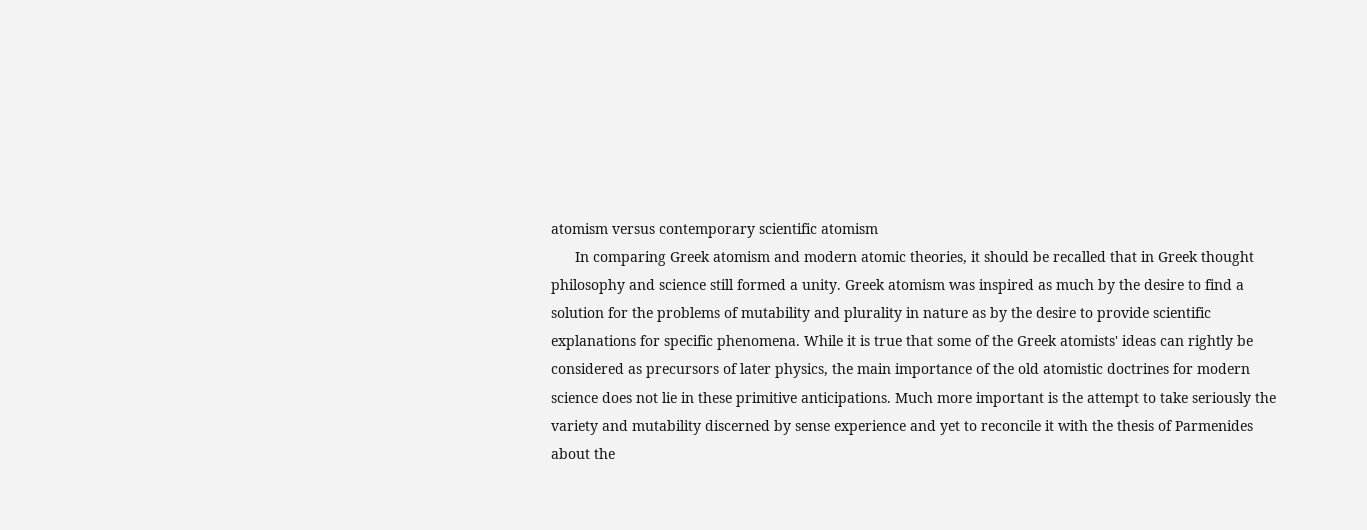atomism versus contemporary scientific atomism
      In comparing Greek atomism and modern atomic theories, it should be recalled that in Greek thought philosophy and science still formed a unity. Greek atomism was inspired as much by the desire to find a solution for the problems of mutability and plurality in nature as by the desire to provide scientific explanations for specific phenomena. While it is true that some of the Greek atomists' ideas can rightly be considered as precursors of later physics, the main importance of the old atomistic doctrines for modern science does not lie in these primitive anticipations. Much more important is the attempt to take seriously the variety and mutability discerned by sense experience and yet to reconcile it with the thesis of Parmenides about the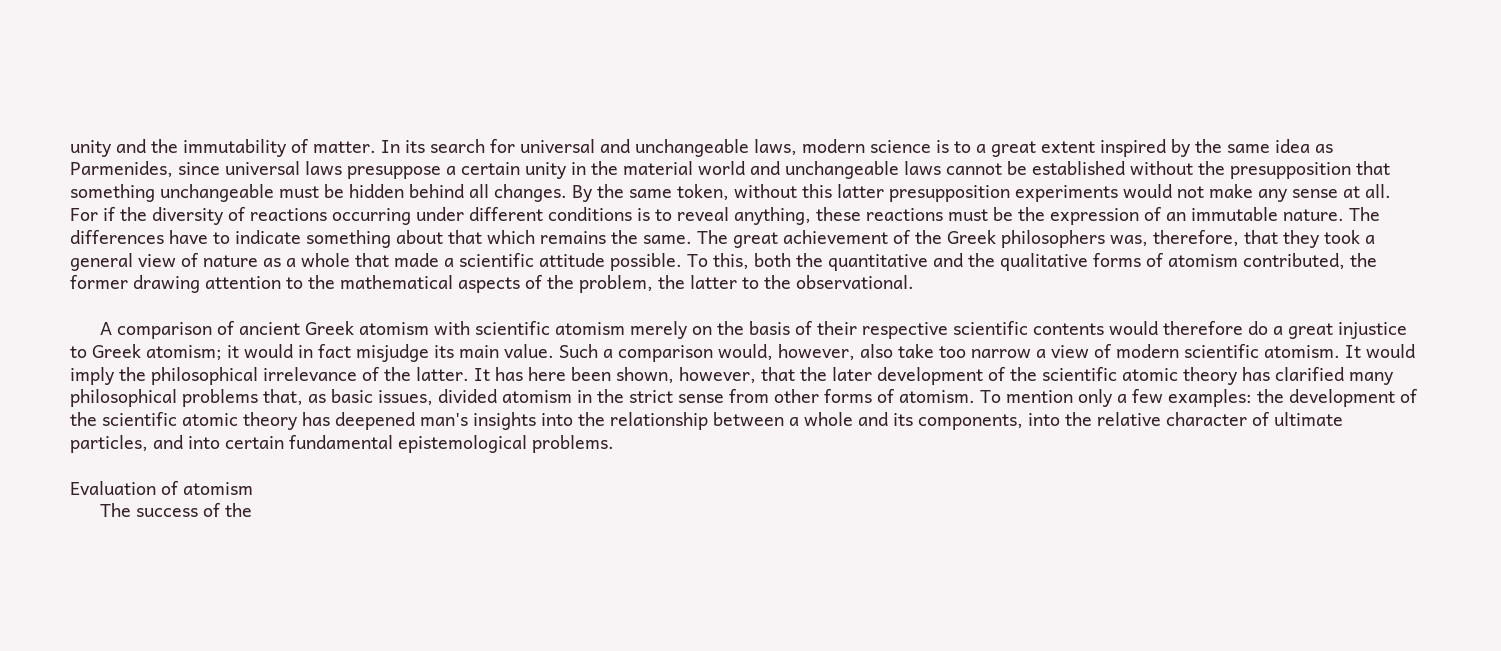unity and the immutability of matter. In its search for universal and unchangeable laws, modern science is to a great extent inspired by the same idea as Parmenides, since universal laws presuppose a certain unity in the material world and unchangeable laws cannot be established without the presupposition that something unchangeable must be hidden behind all changes. By the same token, without this latter presupposition experiments would not make any sense at all. For if the diversity of reactions occurring under different conditions is to reveal anything, these reactions must be the expression of an immutable nature. The differences have to indicate something about that which remains the same. The great achievement of the Greek philosophers was, therefore, that they took a general view of nature as a whole that made a scientific attitude possible. To this, both the quantitative and the qualitative forms of atomism contributed, the former drawing attention to the mathematical aspects of the problem, the latter to the observational.

      A comparison of ancient Greek atomism with scientific atomism merely on the basis of their respective scientific contents would therefore do a great injustice to Greek atomism; it would in fact misjudge its main value. Such a comparison would, however, also take too narrow a view of modern scientific atomism. It would imply the philosophical irrelevance of the latter. It has here been shown, however, that the later development of the scientific atomic theory has clarified many philosophical problems that, as basic issues, divided atomism in the strict sense from other forms of atomism. To mention only a few examples: the development of the scientific atomic theory has deepened man's insights into the relationship between a whole and its components, into the relative character of ultimate particles, and into certain fundamental epistemological problems.

Evaluation of atomism
      The success of the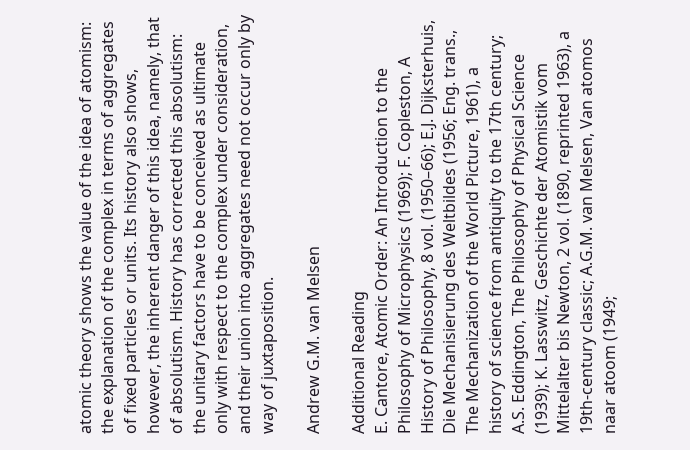atomic theory shows the value of the idea of atomism: the explanation of the complex in terms of aggregates of fixed particles or units. Its history also shows, however, the inherent danger of this idea, namely, that of absolutism. History has corrected this absolutism: the unitary factors have to be conceived as ultimate only with respect to the complex under consideration, and their union into aggregates need not occur only by way of juxtaposition.

Andrew G.M. van Melsen

Additional Reading
E. Cantore, Atomic Order: An Introduction to the Philosophy of Microphysics (1969); F. Copleston, A History of Philosophy, 8 vol. (1950–66); E.J. Dijksterhuis, Die Mechanisierung des Weltbildes (1956; Eng. trans., The Mechanization of the World Picture, 1961), a history of science from antiquity to the 17th century; A.S. Eddington, The Philosophy of Physical Science (1939); K. Lasswitz, Geschichte der Atomistik vom Mittelalter bis Newton, 2 vol. (1890, reprinted 1963), a 19th-century classic; A.G.M. van Melsen, Van atomos naar atoom (1949;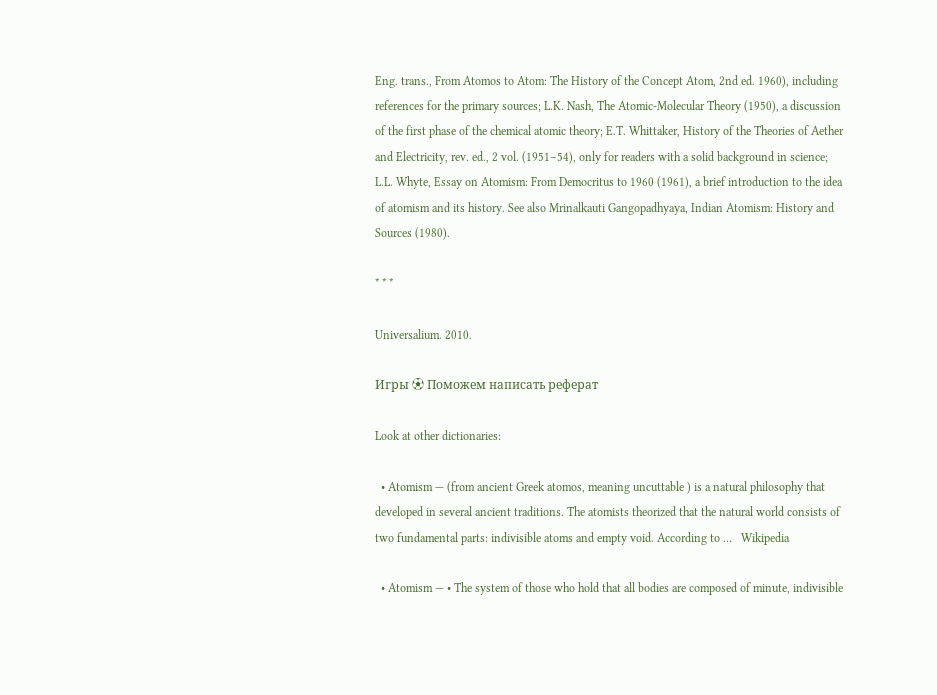Eng. trans., From Atomos to Atom: The History of the Concept Atom, 2nd ed. 1960), including references for the primary sources; L.K. Nash, The Atomic-Molecular Theory (1950), a discussion of the first phase of the chemical atomic theory; E.T. Whittaker, History of the Theories of Aether and Electricity, rev. ed., 2 vol. (1951–54), only for readers with a solid background in science; L.L. Whyte, Essay on Atomism: From Democritus to 1960 (1961), a brief introduction to the idea of atomism and its history. See also Mrinalkauti Gangopadhyaya, Indian Atomism: History and Sources (1980).

* * *

Universalium. 2010.

Игры ⚽ Поможем написать реферат

Look at other dictionaries:

  • Atomism — (from ancient Greek atomos, meaning uncuttable ) is a natural philosophy that developed in several ancient traditions. The atomists theorized that the natural world consists of two fundamental parts: indivisible atoms and empty void. According to …   Wikipedia

  • Atomism — • The system of those who hold that all bodies are composed of minute, indivisible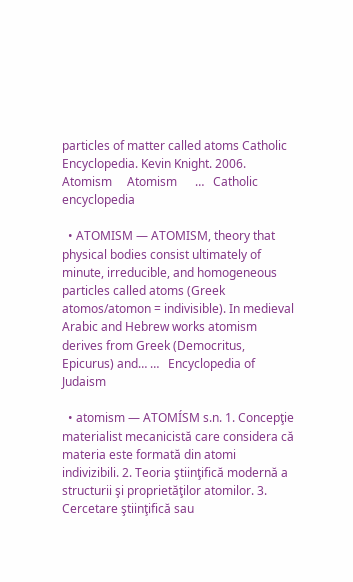particles of matter called atoms Catholic Encyclopedia. Kevin Knight. 2006. Atomism     Atomism      …   Catholic encyclopedia

  • ATOMISM — ATOMISM, theory that physical bodies consist ultimately of minute, irreducible, and homogeneous particles called atoms (Greek atomos/atomon = indivisible). In medieval Arabic and Hebrew works atomism derives from Greek (Democritus, Epicurus) and… …   Encyclopedia of Judaism

  • atomism — ATOMÍSM s.n. 1. Concepţie materialist mecanicistă care considera că materia este formată din atomi indivizibili. 2. Teoria ştiinţifică modernă a structurii şi proprietăţilor atomilor. 3. Cercetare ştiinţifică sau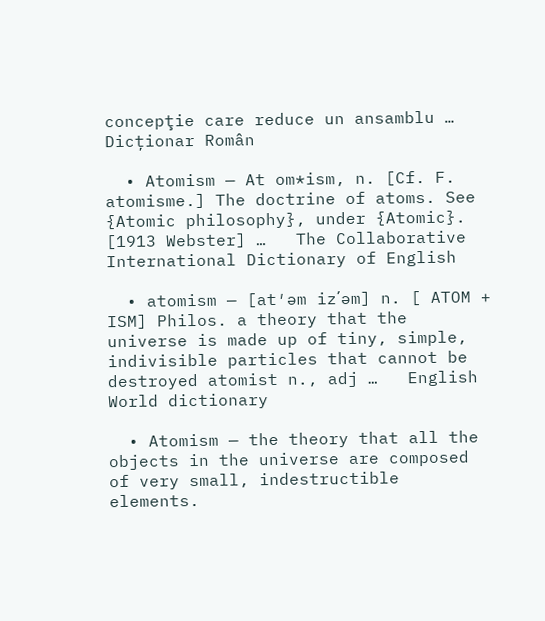concepţie care reduce un ansamblu …   Dicționar Român

  • Atomism — At om*ism, n. [Cf. F. atomisme.] The doctrine of atoms. See {Atomic philosophy}, under {Atomic}. [1913 Webster] …   The Collaborative International Dictionary of English

  • atomism — [at′əm iz΄əm] n. [ ATOM + ISM] Philos. a theory that the universe is made up of tiny, simple, indivisible particles that cannot be destroyed atomist n., adj …   English World dictionary

  • Atomism — the theory that all the objects in the universe are composed of very small, indestructible elements.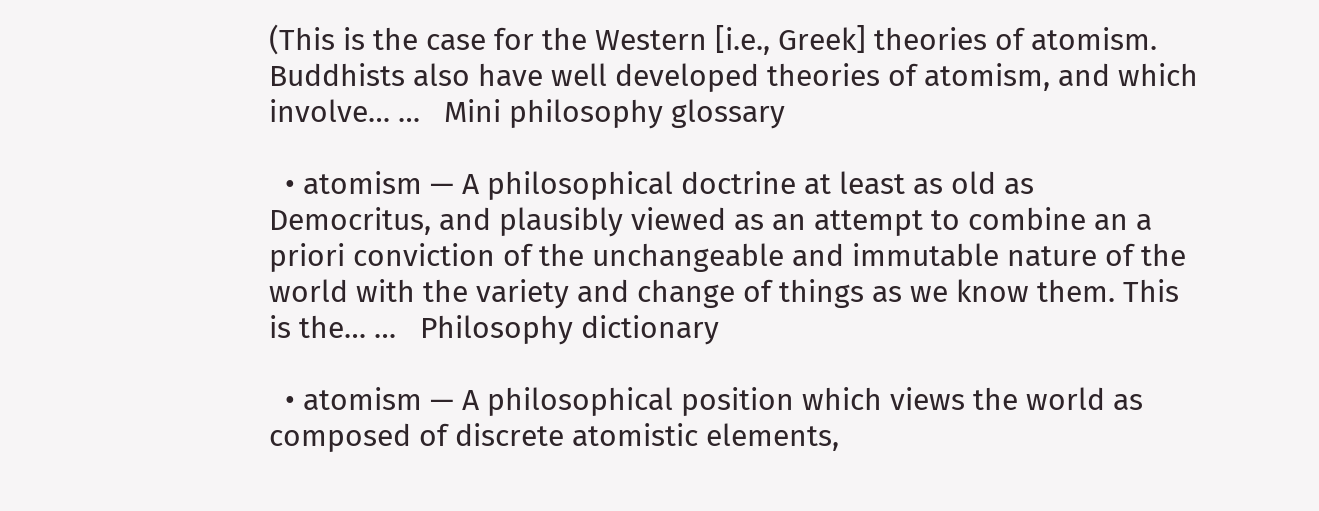(This is the case for the Western [i.e., Greek] theories of atomism. Buddhists also have well developed theories of atomism, and which involve… …   Mini philosophy glossary

  • atomism — A philosophical doctrine at least as old as Democritus, and plausibly viewed as an attempt to combine an a priori conviction of the unchangeable and immutable nature of the world with the variety and change of things as we know them. This is the… …   Philosophy dictionary

  • atomism — A philosophical position which views the world as composed of discrete atomistic elements,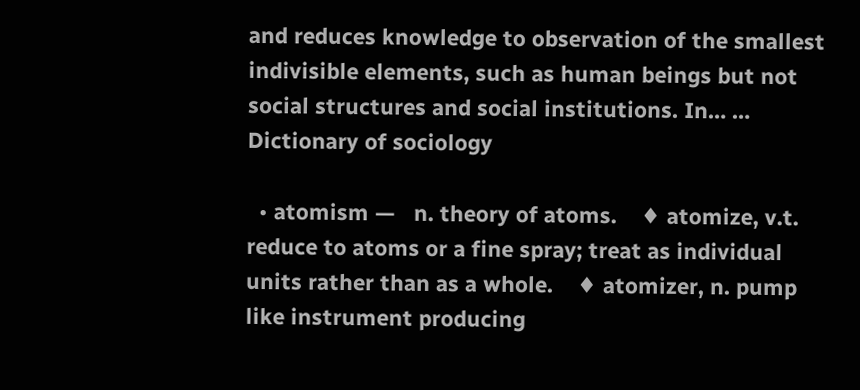and reduces knowledge to observation of the smallest indivisible elements, such as human beings but not social structures and social institutions. In… …   Dictionary of sociology

  • atomism —   n. theory of atoms.    ♦ atomize, v.t. reduce to atoms or a fine spray; treat as individual units rather than as a whole.    ♦ atomizer, n. pump like instrument producing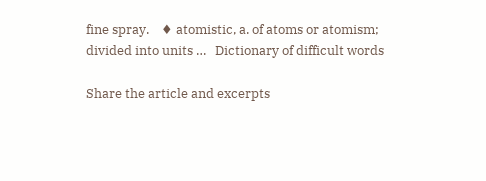fine spray.    ♦ atomistic, a. of atoms or atomism; divided into units …   Dictionary of difficult words

Share the article and excerpts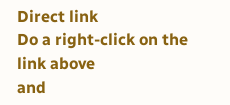Direct link
Do a right-click on the link above
and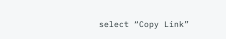select “Copy Link”